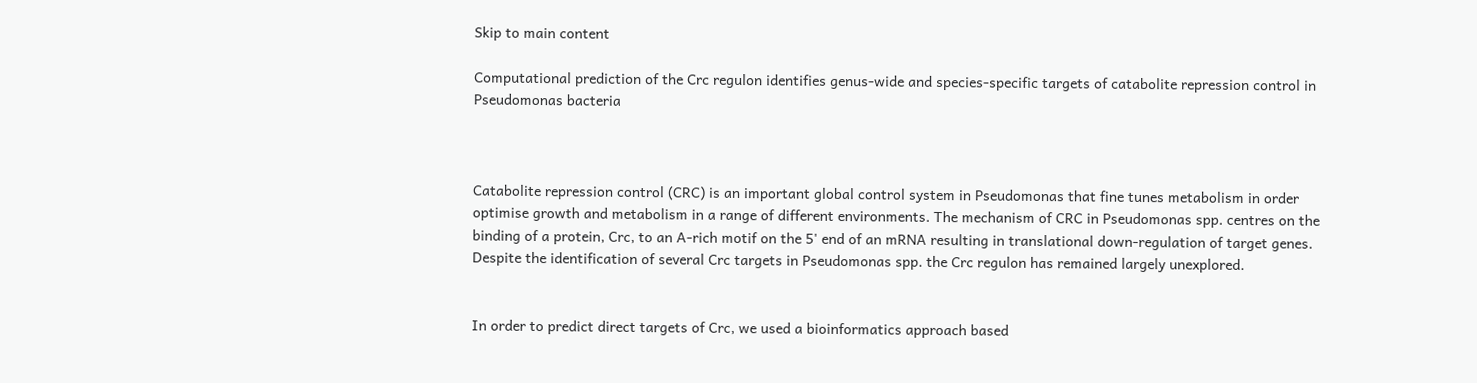Skip to main content

Computational prediction of the Crc regulon identifies genus-wide and species-specific targets of catabolite repression control in Pseudomonas bacteria



Catabolite repression control (CRC) is an important global control system in Pseudomonas that fine tunes metabolism in order optimise growth and metabolism in a range of different environments. The mechanism of CRC in Pseudomonas spp. centres on the binding of a protein, Crc, to an A-rich motif on the 5' end of an mRNA resulting in translational down-regulation of target genes. Despite the identification of several Crc targets in Pseudomonas spp. the Crc regulon has remained largely unexplored.


In order to predict direct targets of Crc, we used a bioinformatics approach based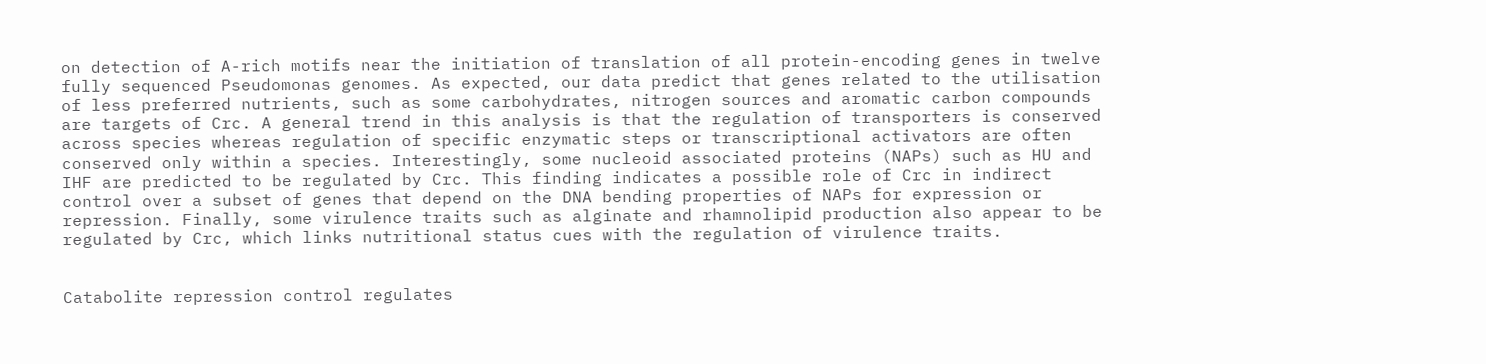on detection of A-rich motifs near the initiation of translation of all protein-encoding genes in twelve fully sequenced Pseudomonas genomes. As expected, our data predict that genes related to the utilisation of less preferred nutrients, such as some carbohydrates, nitrogen sources and aromatic carbon compounds are targets of Crc. A general trend in this analysis is that the regulation of transporters is conserved across species whereas regulation of specific enzymatic steps or transcriptional activators are often conserved only within a species. Interestingly, some nucleoid associated proteins (NAPs) such as HU and IHF are predicted to be regulated by Crc. This finding indicates a possible role of Crc in indirect control over a subset of genes that depend on the DNA bending properties of NAPs for expression or repression. Finally, some virulence traits such as alginate and rhamnolipid production also appear to be regulated by Crc, which links nutritional status cues with the regulation of virulence traits.


Catabolite repression control regulates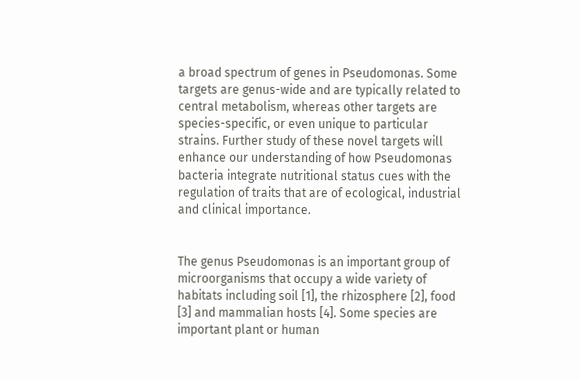a broad spectrum of genes in Pseudomonas. Some targets are genus-wide and are typically related to central metabolism, whereas other targets are species-specific, or even unique to particular strains. Further study of these novel targets will enhance our understanding of how Pseudomonas bacteria integrate nutritional status cues with the regulation of traits that are of ecological, industrial and clinical importance.


The genus Pseudomonas is an important group of microorganisms that occupy a wide variety of habitats including soil [1], the rhizosphere [2], food [3] and mammalian hosts [4]. Some species are important plant or human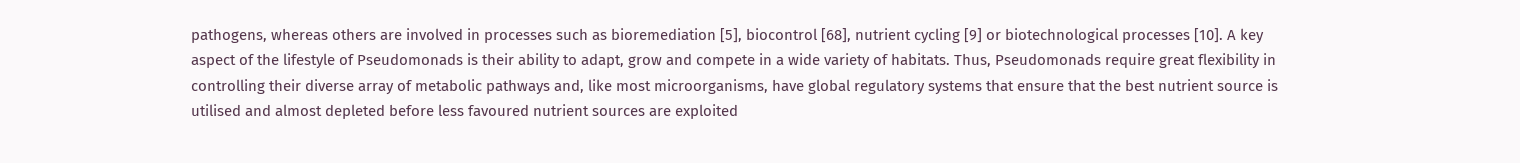pathogens, whereas others are involved in processes such as bioremediation [5], biocontrol [68], nutrient cycling [9] or biotechnological processes [10]. A key aspect of the lifestyle of Pseudomonads is their ability to adapt, grow and compete in a wide variety of habitats. Thus, Pseudomonads require great flexibility in controlling their diverse array of metabolic pathways and, like most microorganisms, have global regulatory systems that ensure that the best nutrient source is utilised and almost depleted before less favoured nutrient sources are exploited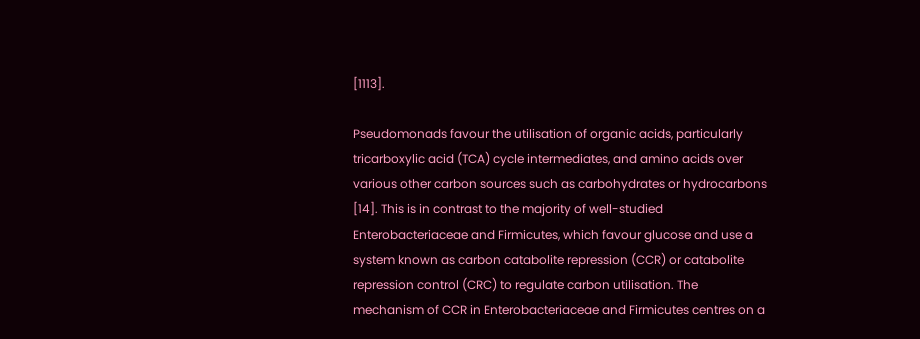[1113].

Pseudomonads favour the utilisation of organic acids, particularly tricarboxylic acid (TCA) cycle intermediates, and amino acids over various other carbon sources such as carbohydrates or hydrocarbons [14]. This is in contrast to the majority of well-studied Enterobacteriaceae and Firmicutes, which favour glucose and use a system known as carbon catabolite repression (CCR) or catabolite repression control (CRC) to regulate carbon utilisation. The mechanism of CCR in Enterobacteriaceae and Firmicutes centres on a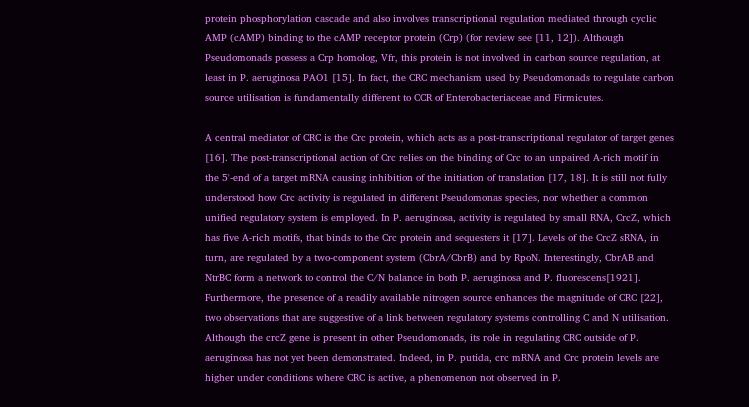protein phosphorylation cascade and also involves transcriptional regulation mediated through cyclic AMP (cAMP) binding to the cAMP receptor protein (Crp) (for review see [11, 12]). Although Pseudomonads possess a Crp homolog, Vfr, this protein is not involved in carbon source regulation, at least in P. aeruginosa PAO1 [15]. In fact, the CRC mechanism used by Pseudomonads to regulate carbon source utilisation is fundamentally different to CCR of Enterobacteriaceae and Firmicutes.

A central mediator of CRC is the Crc protein, which acts as a post-transcriptional regulator of target genes [16]. The post-transcriptional action of Crc relies on the binding of Crc to an unpaired A-rich motif in the 5'-end of a target mRNA causing inhibition of the initiation of translation [17, 18]. It is still not fully understood how Crc activity is regulated in different Pseudomonas species, nor whether a common unified regulatory system is employed. In P. aeruginosa, activity is regulated by small RNA, CrcZ, which has five A-rich motifs, that binds to the Crc protein and sequesters it [17]. Levels of the CrcZ sRNA, in turn, are regulated by a two-component system (CbrA/CbrB) and by RpoN. Interestingly, CbrAB and NtrBC form a network to control the C/N balance in both P. aeruginosa and P. fluorescens[1921]. Furthermore, the presence of a readily available nitrogen source enhances the magnitude of CRC [22], two observations that are suggestive of a link between regulatory systems controlling C and N utilisation. Although the crcZ gene is present in other Pseudomonads, its role in regulating CRC outside of P. aeruginosa has not yet been demonstrated. Indeed, in P. putida, crc mRNA and Crc protein levels are higher under conditions where CRC is active, a phenomenon not observed in P.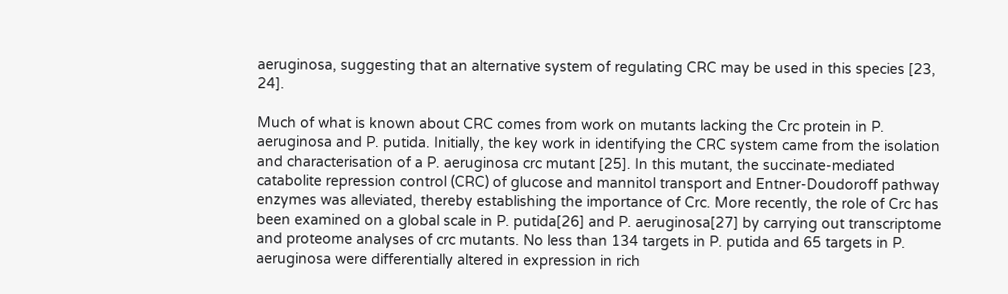aeruginosa, suggesting that an alternative system of regulating CRC may be used in this species [23, 24].

Much of what is known about CRC comes from work on mutants lacking the Crc protein in P. aeruginosa and P. putida. Initially, the key work in identifying the CRC system came from the isolation and characterisation of a P. aeruginosa crc mutant [25]. In this mutant, the succinate-mediated catabolite repression control (CRC) of glucose and mannitol transport and Entner-Doudoroff pathway enzymes was alleviated, thereby establishing the importance of Crc. More recently, the role of Crc has been examined on a global scale in P. putida[26] and P. aeruginosa[27] by carrying out transcriptome and proteome analyses of crc mutants. No less than 134 targets in P. putida and 65 targets in P. aeruginosa were differentially altered in expression in rich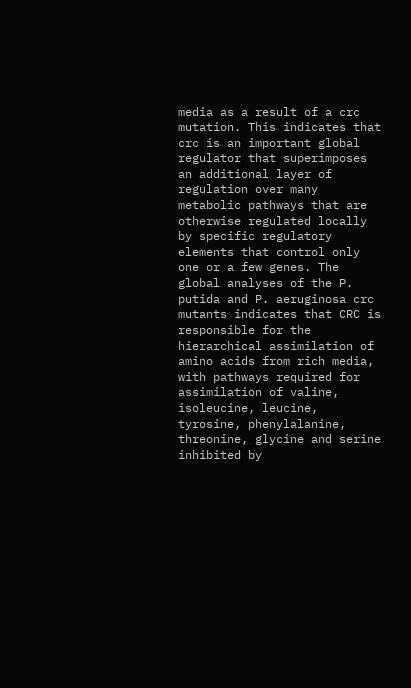media as a result of a crc mutation. This indicates that crc is an important global regulator that superimposes an additional layer of regulation over many metabolic pathways that are otherwise regulated locally by specific regulatory elements that control only one or a few genes. The global analyses of the P. putida and P. aeruginosa crc mutants indicates that CRC is responsible for the hierarchical assimilation of amino acids from rich media, with pathways required for assimilation of valine, isoleucine, leucine, tyrosine, phenylalanine, threonine, glycine and serine inhibited by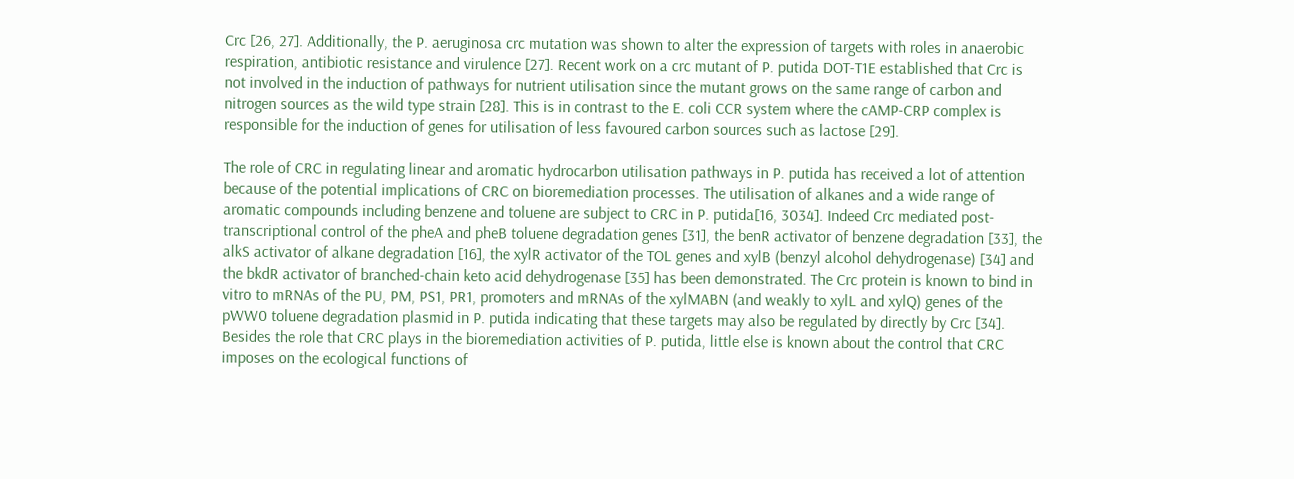Crc [26, 27]. Additionally, the P. aeruginosa crc mutation was shown to alter the expression of targets with roles in anaerobic respiration, antibiotic resistance and virulence [27]. Recent work on a crc mutant of P. putida DOT-T1E established that Crc is not involved in the induction of pathways for nutrient utilisation since the mutant grows on the same range of carbon and nitrogen sources as the wild type strain [28]. This is in contrast to the E. coli CCR system where the cAMP-CRP complex is responsible for the induction of genes for utilisation of less favoured carbon sources such as lactose [29].

The role of CRC in regulating linear and aromatic hydrocarbon utilisation pathways in P. putida has received a lot of attention because of the potential implications of CRC on bioremediation processes. The utilisation of alkanes and a wide range of aromatic compounds including benzene and toluene are subject to CRC in P. putida[16, 3034]. Indeed Crc mediated post-transcriptional control of the pheA and pheB toluene degradation genes [31], the benR activator of benzene degradation [33], the alkS activator of alkane degradation [16], the xylR activator of the TOL genes and xylB (benzyl alcohol dehydrogenase) [34] and the bkdR activator of branched-chain keto acid dehydrogenase [35] has been demonstrated. The Crc protein is known to bind in vitro to mRNAs of the PU, PM, PS1, PR1, promoters and mRNAs of the xylMABN (and weakly to xylL and xylQ) genes of the pWW0 toluene degradation plasmid in P. putida indicating that these targets may also be regulated by directly by Crc [34]. Besides the role that CRC plays in the bioremediation activities of P. putida, little else is known about the control that CRC imposes on the ecological functions of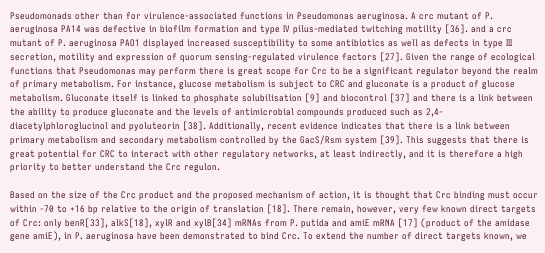Pseudomonads other than for virulence-associated functions in Pseudomonas aeruginosa. A crc mutant of P. aeruginosa PA14 was defective in biofilm formation and type IV pilus-mediated twitching motility [36]. and a crc mutant of P. aeruginosa PAO1 displayed increased susceptibility to some antibiotics as well as defects in type III secretion, motility and expression of quorum sensing-regulated virulence factors [27]. Given the range of ecological functions that Pseudomonas may perform there is great scope for Crc to be a significant regulator beyond the realm of primary metabolism. For instance, glucose metabolism is subject to CRC and gluconate is a product of glucose metabolism. Gluconate itself is linked to phosphate solubilisation [9] and biocontrol [37] and there is a link between the ability to produce gluconate and the levels of antimicrobial compounds produced such as 2,4-diacetylphloroglucinol and pyoluteorin [38]. Additionally, recent evidence indicates that there is a link between primary metabolism and secondary metabolism controlled by the GacS/Rsm system [39]. This suggests that there is great potential for CRC to interact with other regulatory networks, at least indirectly, and it is therefore a high priority to better understand the Crc regulon.

Based on the size of the Crc product and the proposed mechanism of action, it is thought that Crc binding must occur within -70 to +16 bp relative to the origin of translation [18]. There remain, however, very few known direct targets of Crc: only benR[33], alkS[18], xylR and xylB[34] mRNAs from P. putida and amiE mRNA [17] (product of the amidase gene amiE), in P. aeruginosa have been demonstrated to bind Crc. To extend the number of direct targets known, we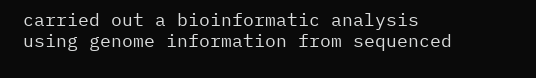carried out a bioinformatic analysis using genome information from sequenced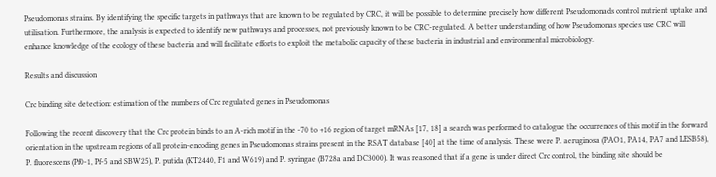Pseudomonas strains. By identifying the specific targets in pathways that are known to be regulated by CRC, it will be possible to determine precisely how different Pseudomonads control nutrient uptake and utilisation. Furthermore, the analysis is expected to identify new pathways and processes, not previously known to be CRC-regulated. A better understanding of how Pseudomonas species use CRC will enhance knowledge of the ecology of these bacteria and will facilitate efforts to exploit the metabolic capacity of these bacteria in industrial and environmental microbiology.

Results and discussion

Crc binding site detection: estimation of the numbers of Crc regulated genes in Pseudomonas

Following the recent discovery that the Crc protein binds to an A-rich motif in the -70 to +16 region of target mRNAs [17, 18] a search was performed to catalogue the occurrences of this motif in the forward orientation in the upstream regions of all protein-encoding genes in Pseudomonas strains present in the RSAT database [40] at the time of analysis. These were P. aeruginosa (PAO1, PA14, PA7 and LESB58), P. fluorescens (Pf0-1, Pf-5 and SBW25), P. putida (KT2440, F1 and W619) and P. syringae (B728a and DC3000). It was reasoned that if a gene is under direct Crc control, the binding site should be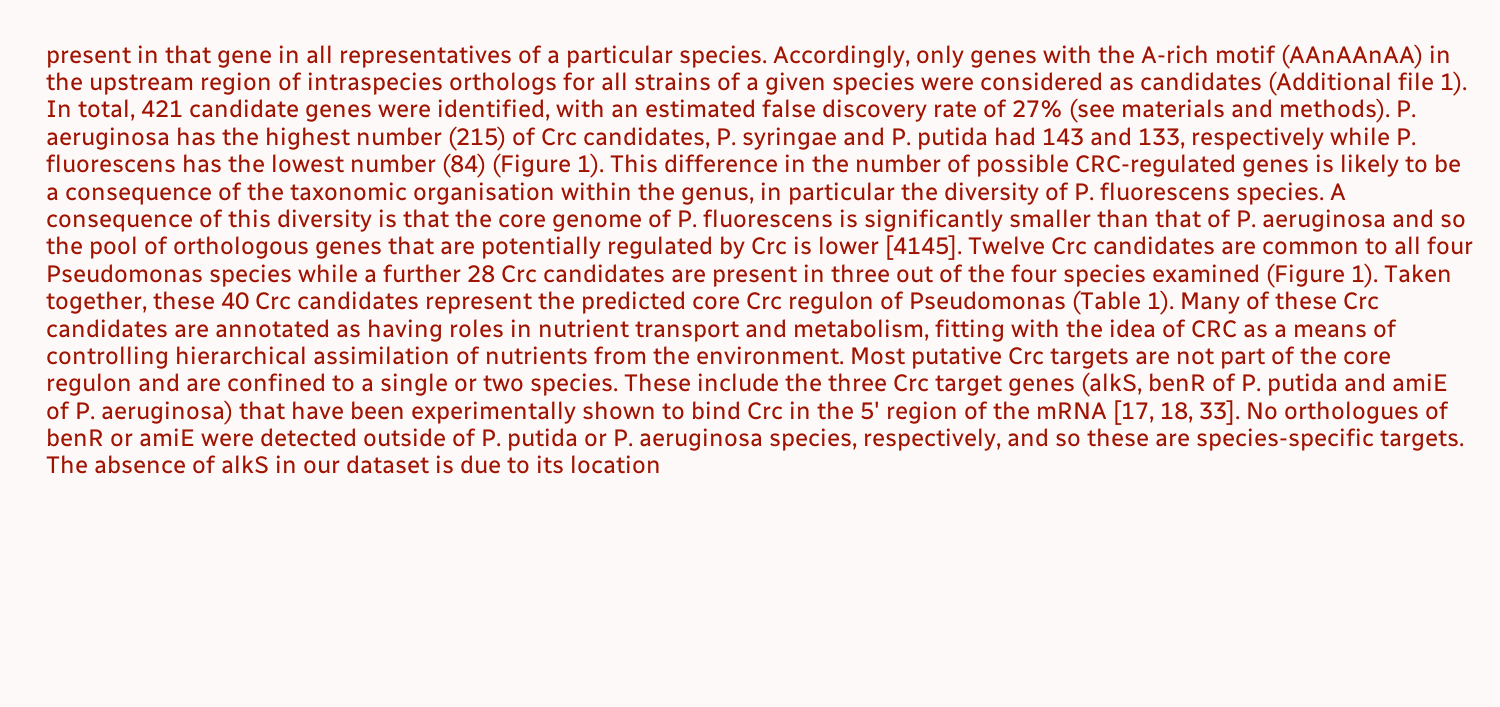present in that gene in all representatives of a particular species. Accordingly, only genes with the A-rich motif (AAnAAnAA) in the upstream region of intraspecies orthologs for all strains of a given species were considered as candidates (Additional file 1). In total, 421 candidate genes were identified, with an estimated false discovery rate of 27% (see materials and methods). P. aeruginosa has the highest number (215) of Crc candidates, P. syringae and P. putida had 143 and 133, respectively while P. fluorescens has the lowest number (84) (Figure 1). This difference in the number of possible CRC-regulated genes is likely to be a consequence of the taxonomic organisation within the genus, in particular the diversity of P. fluorescens species. A consequence of this diversity is that the core genome of P. fluorescens is significantly smaller than that of P. aeruginosa and so the pool of orthologous genes that are potentially regulated by Crc is lower [4145]. Twelve Crc candidates are common to all four Pseudomonas species while a further 28 Crc candidates are present in three out of the four species examined (Figure 1). Taken together, these 40 Crc candidates represent the predicted core Crc regulon of Pseudomonas (Table 1). Many of these Crc candidates are annotated as having roles in nutrient transport and metabolism, fitting with the idea of CRC as a means of controlling hierarchical assimilation of nutrients from the environment. Most putative Crc targets are not part of the core regulon and are confined to a single or two species. These include the three Crc target genes (alkS, benR of P. putida and amiE of P. aeruginosa) that have been experimentally shown to bind Crc in the 5' region of the mRNA [17, 18, 33]. No orthologues of benR or amiE were detected outside of P. putida or P. aeruginosa species, respectively, and so these are species-specific targets. The absence of alkS in our dataset is due to its location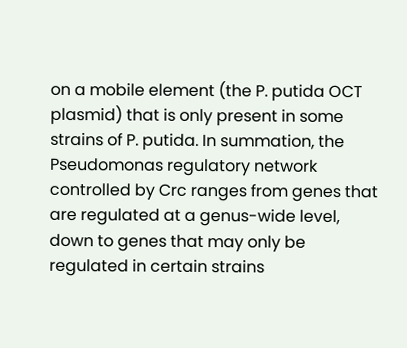on a mobile element (the P. putida OCT plasmid) that is only present in some strains of P. putida. In summation, the Pseudomonas regulatory network controlled by Crc ranges from genes that are regulated at a genus-wide level, down to genes that may only be regulated in certain strains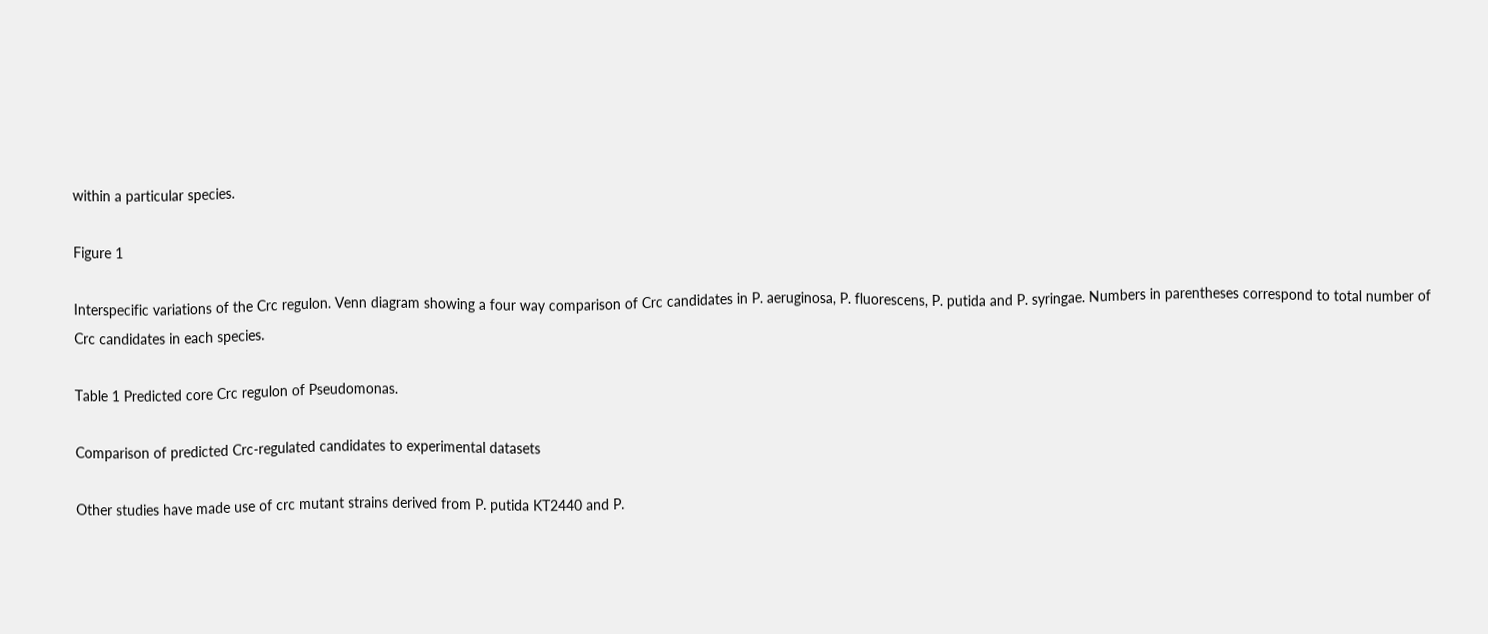within a particular species.

Figure 1

Interspecific variations of the Crc regulon. Venn diagram showing a four way comparison of Crc candidates in P. aeruginosa, P. fluorescens, P. putida and P. syringae. Numbers in parentheses correspond to total number of Crc candidates in each species.

Table 1 Predicted core Crc regulon of Pseudomonas.

Comparison of predicted Crc-regulated candidates to experimental datasets

Other studies have made use of crc mutant strains derived from P. putida KT2440 and P.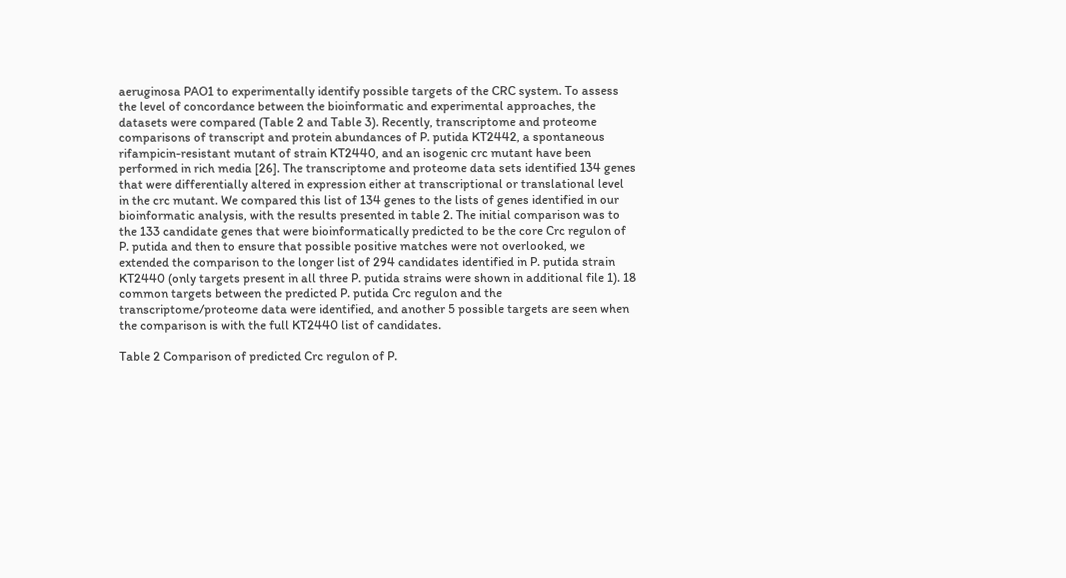aeruginosa PAO1 to experimentally identify possible targets of the CRC system. To assess the level of concordance between the bioinformatic and experimental approaches, the datasets were compared (Table 2 and Table 3). Recently, transcriptome and proteome comparisons of transcript and protein abundances of P. putida KT2442, a spontaneous rifampicin-resistant mutant of strain KT2440, and an isogenic crc mutant have been performed in rich media [26]. The transcriptome and proteome data sets identified 134 genes that were differentially altered in expression either at transcriptional or translational level in the crc mutant. We compared this list of 134 genes to the lists of genes identified in our bioinformatic analysis, with the results presented in table 2. The initial comparison was to the 133 candidate genes that were bioinformatically predicted to be the core Crc regulon of P. putida and then to ensure that possible positive matches were not overlooked, we extended the comparison to the longer list of 294 candidates identified in P. putida strain KT2440 (only targets present in all three P. putida strains were shown in additional file 1). 18 common targets between the predicted P. putida Crc regulon and the transcriptome/proteome data were identified, and another 5 possible targets are seen when the comparison is with the full KT2440 list of candidates.

Table 2 Comparison of predicted Crc regulon of P.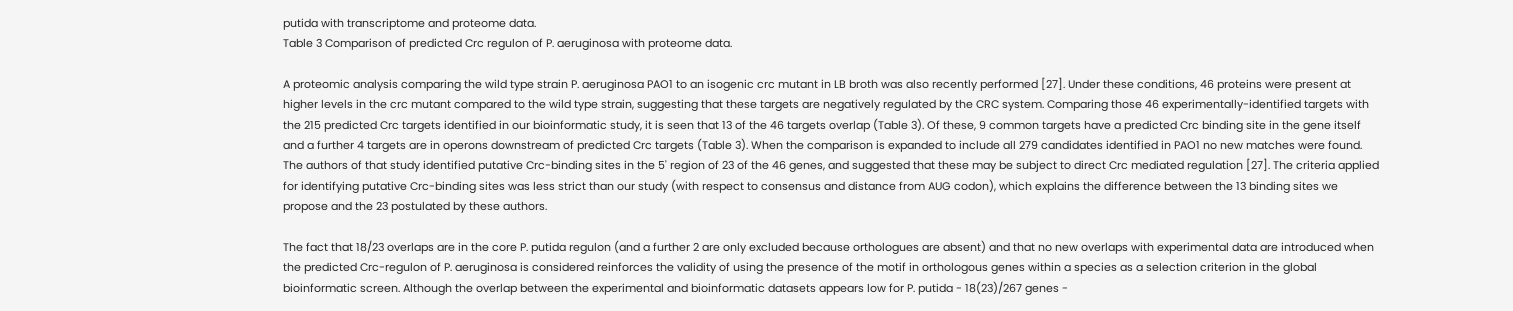putida with transcriptome and proteome data.
Table 3 Comparison of predicted Crc regulon of P. aeruginosa with proteome data.

A proteomic analysis comparing the wild type strain P. aeruginosa PAO1 to an isogenic crc mutant in LB broth was also recently performed [27]. Under these conditions, 46 proteins were present at higher levels in the crc mutant compared to the wild type strain, suggesting that these targets are negatively regulated by the CRC system. Comparing those 46 experimentally-identified targets with the 215 predicted Crc targets identified in our bioinformatic study, it is seen that 13 of the 46 targets overlap (Table 3). Of these, 9 common targets have a predicted Crc binding site in the gene itself and a further 4 targets are in operons downstream of predicted Crc targets (Table 3). When the comparison is expanded to include all 279 candidates identified in PAO1 no new matches were found. The authors of that study identified putative Crc-binding sites in the 5' region of 23 of the 46 genes, and suggested that these may be subject to direct Crc mediated regulation [27]. The criteria applied for identifying putative Crc-binding sites was less strict than our study (with respect to consensus and distance from AUG codon), which explains the difference between the 13 binding sites we propose and the 23 postulated by these authors.

The fact that 18/23 overlaps are in the core P. putida regulon (and a further 2 are only excluded because orthologues are absent) and that no new overlaps with experimental data are introduced when the predicted Crc-regulon of P. aeruginosa is considered reinforces the validity of using the presence of the motif in orthologous genes within a species as a selection criterion in the global bioinformatic screen. Although the overlap between the experimental and bioinformatic datasets appears low for P. putida - 18(23)/267 genes -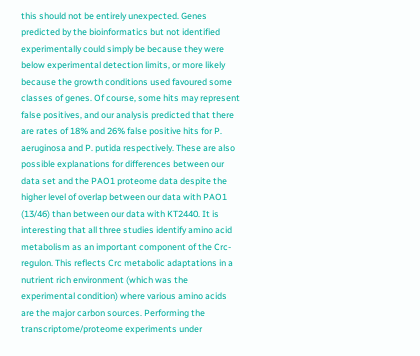this should not be entirely unexpected. Genes predicted by the bioinformatics but not identified experimentally could simply be because they were below experimental detection limits, or more likely because the growth conditions used favoured some classes of genes. Of course, some hits may represent false positives, and our analysis predicted that there are rates of 18% and 26% false positive hits for P. aeruginosa and P. putida respectively. These are also possible explanations for differences between our data set and the PAO1 proteome data despite the higher level of overlap between our data with PAO1 (13/46) than between our data with KT2440. It is interesting that all three studies identify amino acid metabolism as an important component of the Crc-regulon. This reflects Crc metabolic adaptations in a nutrient rich environment (which was the experimental condition) where various amino acids are the major carbon sources. Performing the transcriptome/proteome experiments under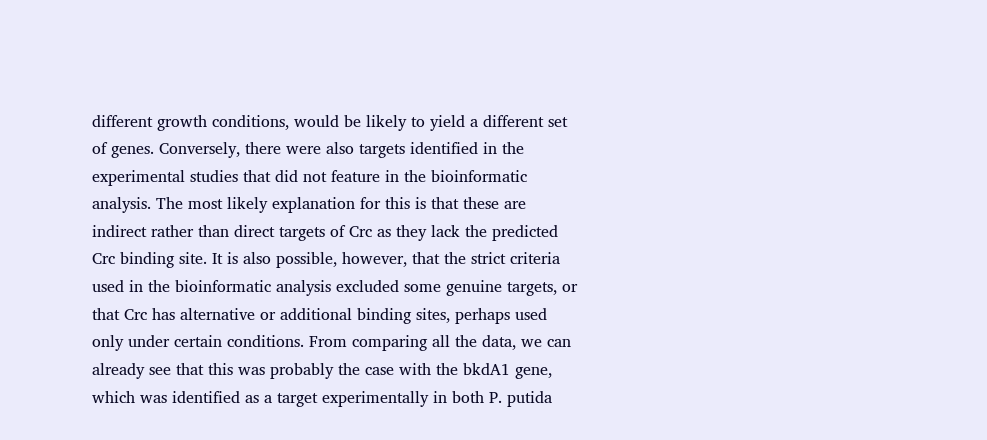different growth conditions, would be likely to yield a different set of genes. Conversely, there were also targets identified in the experimental studies that did not feature in the bioinformatic analysis. The most likely explanation for this is that these are indirect rather than direct targets of Crc as they lack the predicted Crc binding site. It is also possible, however, that the strict criteria used in the bioinformatic analysis excluded some genuine targets, or that Crc has alternative or additional binding sites, perhaps used only under certain conditions. From comparing all the data, we can already see that this was probably the case with the bkdA1 gene, which was identified as a target experimentally in both P. putida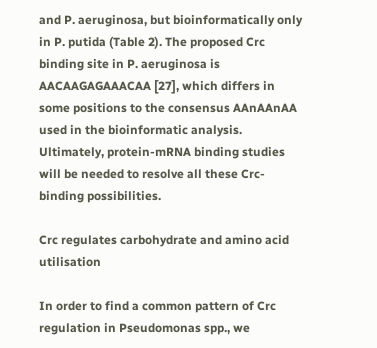and P. aeruginosa, but bioinformatically only in P. putida (Table 2). The proposed Crc binding site in P. aeruginosa is AACAAGAGAAACAA [27], which differs in some positions to the consensus AAnAAnAA used in the bioinformatic analysis. Ultimately, protein-mRNA binding studies will be needed to resolve all these Crc-binding possibilities.

Crc regulates carbohydrate and amino acid utilisation

In order to find a common pattern of Crc regulation in Pseudomonas spp., we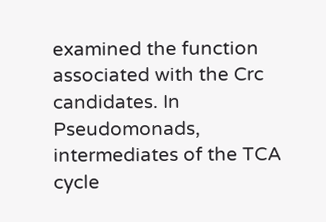examined the function associated with the Crc candidates. In Pseudomonads, intermediates of the TCA cycle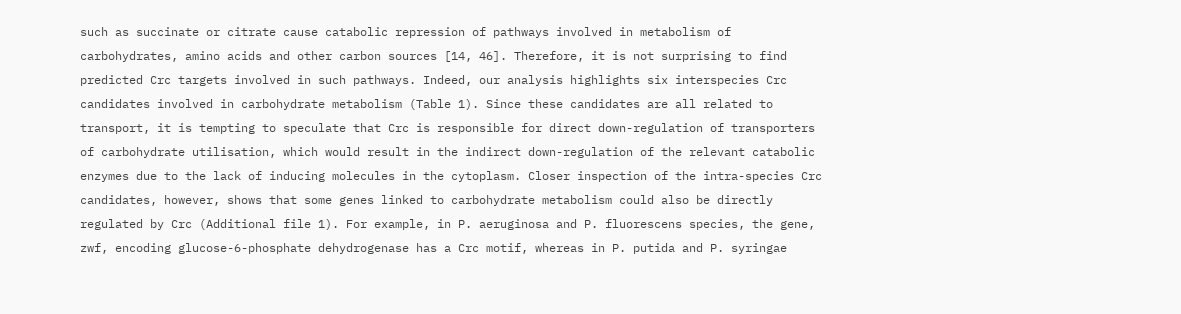such as succinate or citrate cause catabolic repression of pathways involved in metabolism of carbohydrates, amino acids and other carbon sources [14, 46]. Therefore, it is not surprising to find predicted Crc targets involved in such pathways. Indeed, our analysis highlights six interspecies Crc candidates involved in carbohydrate metabolism (Table 1). Since these candidates are all related to transport, it is tempting to speculate that Crc is responsible for direct down-regulation of transporters of carbohydrate utilisation, which would result in the indirect down-regulation of the relevant catabolic enzymes due to the lack of inducing molecules in the cytoplasm. Closer inspection of the intra-species Crc candidates, however, shows that some genes linked to carbohydrate metabolism could also be directly regulated by Crc (Additional file 1). For example, in P. aeruginosa and P. fluorescens species, the gene, zwf, encoding glucose-6-phosphate dehydrogenase has a Crc motif, whereas in P. putida and P. syringae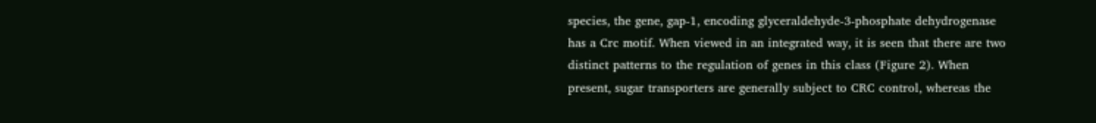species, the gene, gap-1, encoding glyceraldehyde-3-phosphate dehydrogenase has a Crc motif. When viewed in an integrated way, it is seen that there are two distinct patterns to the regulation of genes in this class (Figure 2). When present, sugar transporters are generally subject to CRC control, whereas the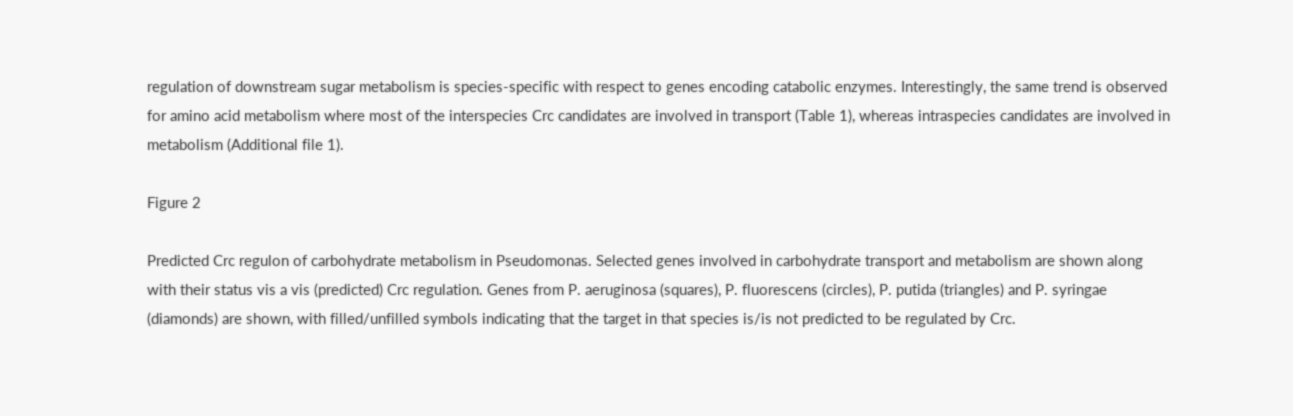regulation of downstream sugar metabolism is species-specific with respect to genes encoding catabolic enzymes. Interestingly, the same trend is observed for amino acid metabolism where most of the interspecies Crc candidates are involved in transport (Table 1), whereas intraspecies candidates are involved in metabolism (Additional file 1).

Figure 2

Predicted Crc regulon of carbohydrate metabolism in Pseudomonas. Selected genes involved in carbohydrate transport and metabolism are shown along with their status vis a vis (predicted) Crc regulation. Genes from P. aeruginosa (squares), P. fluorescens (circles), P. putida (triangles) and P. syringae (diamonds) are shown, with filled/unfilled symbols indicating that the target in that species is/is not predicted to be regulated by Crc.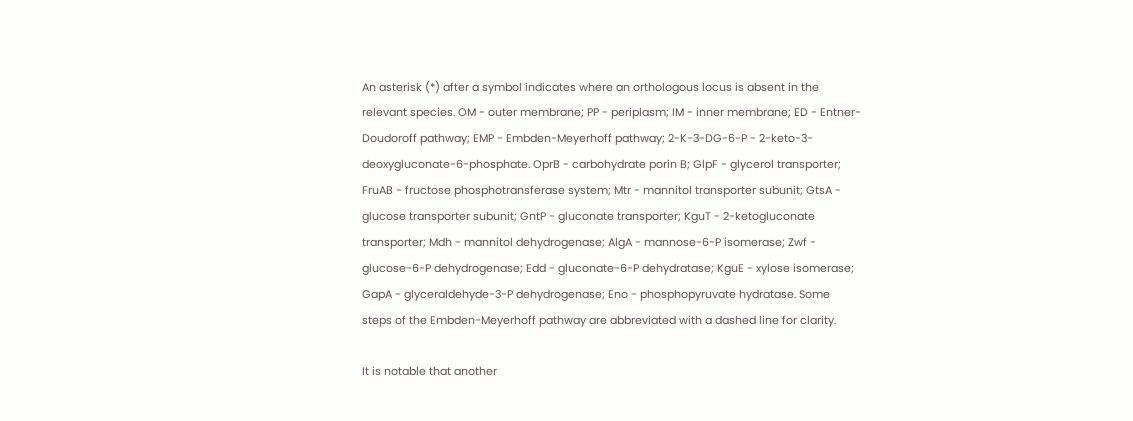An asterisk (*) after a symbol indicates where an orthologous locus is absent in the relevant species. OM - outer membrane; PP - periplasm; IM - inner membrane; ED - Entner-Doudoroff pathway; EMP - Embden-Meyerhoff pathway; 2-K-3-DG-6-P - 2-keto-3-deoxygluconate-6-phosphate. OprB - carbohydrate porin B; GlpF - glycerol transporter; FruAB - fructose phosphotransferase system; Mtr - mannitol transporter subunit; GtsA - glucose transporter subunit; GntP - gluconate transporter; KguT - 2-ketogluconate transporter; Mdh - mannitol dehydrogenase; AlgA - mannose-6-P isomerase; Zwf - glucose-6-P dehydrogenase; Edd - gluconate-6-P dehydratase; KguE - xylose isomerase; GapA - glyceraldehyde-3-P dehydrogenase; Eno - phosphopyruvate hydratase. Some steps of the Embden-Meyerhoff pathway are abbreviated with a dashed line for clarity.

It is notable that another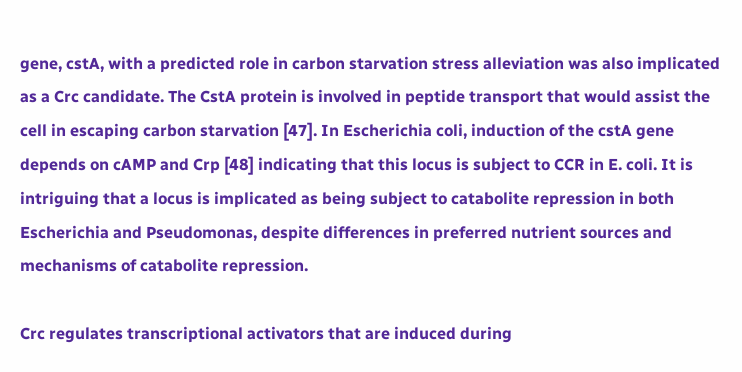gene, cstA, with a predicted role in carbon starvation stress alleviation was also implicated as a Crc candidate. The CstA protein is involved in peptide transport that would assist the cell in escaping carbon starvation [47]. In Escherichia coli, induction of the cstA gene depends on cAMP and Crp [48] indicating that this locus is subject to CCR in E. coli. It is intriguing that a locus is implicated as being subject to catabolite repression in both Escherichia and Pseudomonas, despite differences in preferred nutrient sources and mechanisms of catabolite repression.

Crc regulates transcriptional activators that are induced during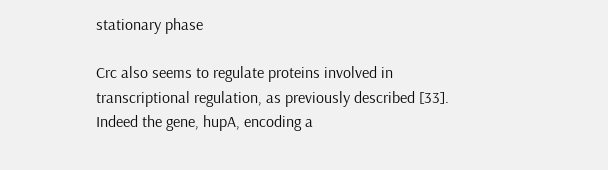stationary phase

Crc also seems to regulate proteins involved in transcriptional regulation, as previously described [33]. Indeed the gene, hupA, encoding a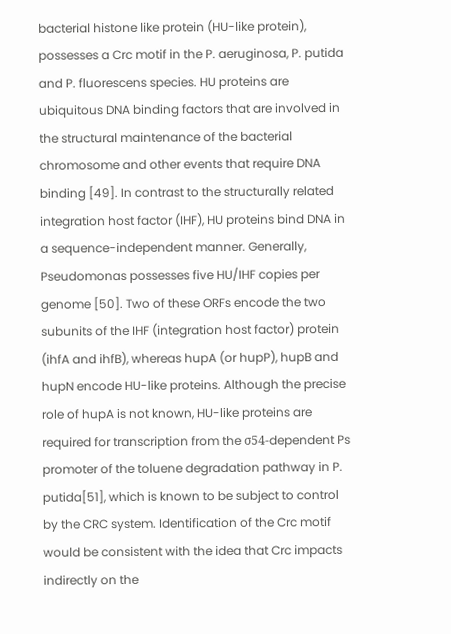bacterial histone like protein (HU-like protein), possesses a Crc motif in the P. aeruginosa, P. putida and P. fluorescens species. HU proteins are ubiquitous DNA binding factors that are involved in the structural maintenance of the bacterial chromosome and other events that require DNA binding [49]. In contrast to the structurally related integration host factor (IHF), HU proteins bind DNA in a sequence-independent manner. Generally, Pseudomonas possesses five HU/IHF copies per genome [50]. Two of these ORFs encode the two subunits of the IHF (integration host factor) protein (ihfA and ihfB), whereas hupA (or hupP), hupB and hupN encode HU-like proteins. Although the precise role of hupA is not known, HU-like proteins are required for transcription from the σ54-dependent Ps promoter of the toluene degradation pathway in P. putida[51], which is known to be subject to control by the CRC system. Identification of the Crc motif would be consistent with the idea that Crc impacts indirectly on the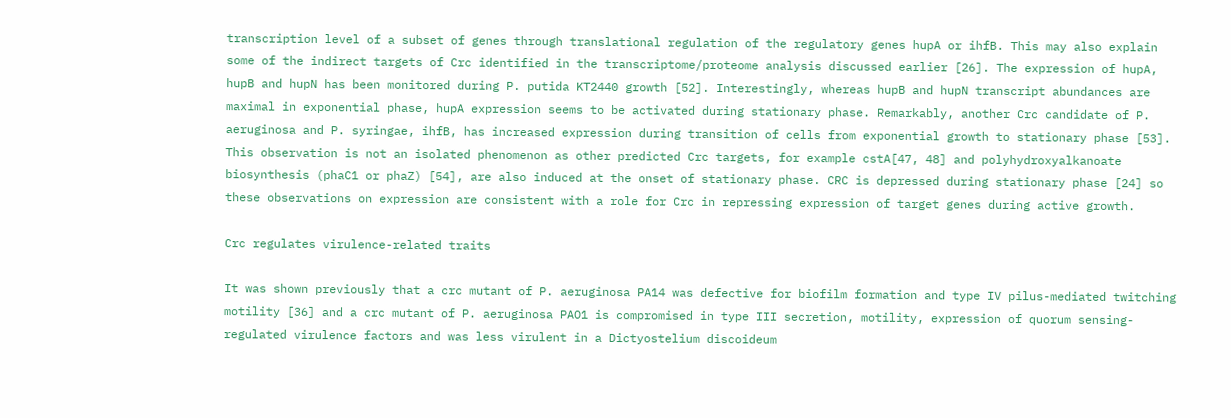transcription level of a subset of genes through translational regulation of the regulatory genes hupA or ihfB. This may also explain some of the indirect targets of Crc identified in the transcriptome/proteome analysis discussed earlier [26]. The expression of hupA, hupB and hupN has been monitored during P. putida KT2440 growth [52]. Interestingly, whereas hupB and hupN transcript abundances are maximal in exponential phase, hupA expression seems to be activated during stationary phase. Remarkably, another Crc candidate of P. aeruginosa and P. syringae, ihfB, has increased expression during transition of cells from exponential growth to stationary phase [53]. This observation is not an isolated phenomenon as other predicted Crc targets, for example cstA[47, 48] and polyhydroxyalkanoate biosynthesis (phaC1 or phaZ) [54], are also induced at the onset of stationary phase. CRC is depressed during stationary phase [24] so these observations on expression are consistent with a role for Crc in repressing expression of target genes during active growth.

Crc regulates virulence-related traits

It was shown previously that a crc mutant of P. aeruginosa PA14 was defective for biofilm formation and type IV pilus-mediated twitching motility [36] and a crc mutant of P. aeruginosa PAO1 is compromised in type III secretion, motility, expression of quorum sensing-regulated virulence factors and was less virulent in a Dictyostelium discoideum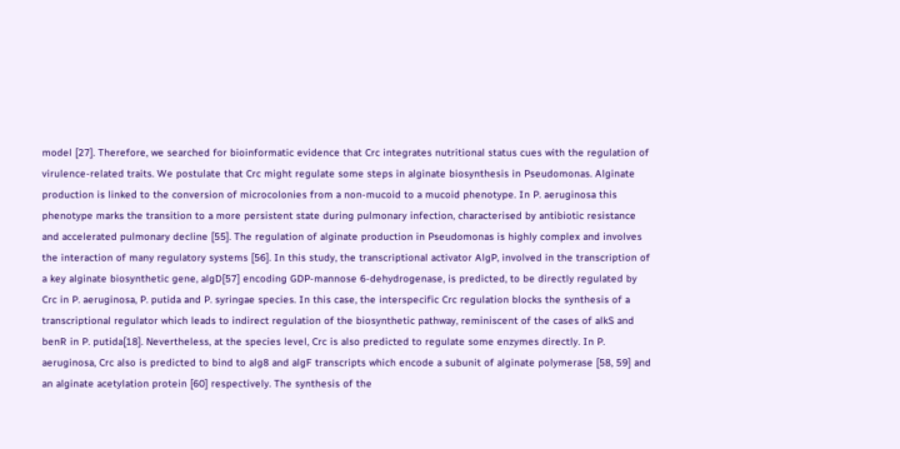model [27]. Therefore, we searched for bioinformatic evidence that Crc integrates nutritional status cues with the regulation of virulence-related traits. We postulate that Crc might regulate some steps in alginate biosynthesis in Pseudomonas. Alginate production is linked to the conversion of microcolonies from a non-mucoid to a mucoid phenotype. In P. aeruginosa this phenotype marks the transition to a more persistent state during pulmonary infection, characterised by antibiotic resistance and accelerated pulmonary decline [55]. The regulation of alginate production in Pseudomonas is highly complex and involves the interaction of many regulatory systems [56]. In this study, the transcriptional activator AlgP, involved in the transcription of a key alginate biosynthetic gene, algD[57] encoding GDP-mannose 6-dehydrogenase, is predicted, to be directly regulated by Crc in P. aeruginosa, P. putida and P. syringae species. In this case, the interspecific Crc regulation blocks the synthesis of a transcriptional regulator which leads to indirect regulation of the biosynthetic pathway, reminiscent of the cases of alkS and benR in P. putida[18]. Nevertheless, at the species level, Crc is also predicted to regulate some enzymes directly. In P. aeruginosa, Crc also is predicted to bind to alg8 and algF transcripts which encode a subunit of alginate polymerase [58, 59] and an alginate acetylation protein [60] respectively. The synthesis of the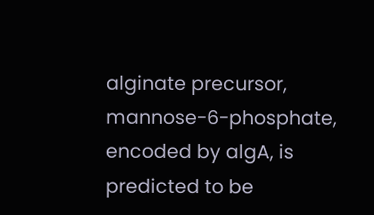alginate precursor, mannose-6-phosphate, encoded by algA, is predicted to be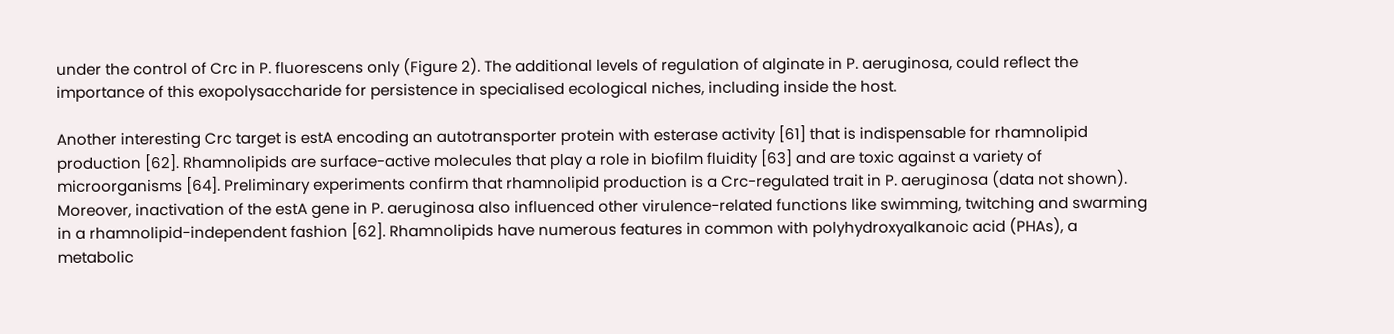under the control of Crc in P. fluorescens only (Figure 2). The additional levels of regulation of alginate in P. aeruginosa, could reflect the importance of this exopolysaccharide for persistence in specialised ecological niches, including inside the host.

Another interesting Crc target is estA encoding an autotransporter protein with esterase activity [61] that is indispensable for rhamnolipid production [62]. Rhamnolipids are surface-active molecules that play a role in biofilm fluidity [63] and are toxic against a variety of microorganisms [64]. Preliminary experiments confirm that rhamnolipid production is a Crc-regulated trait in P. aeruginosa (data not shown). Moreover, inactivation of the estA gene in P. aeruginosa also influenced other virulence-related functions like swimming, twitching and swarming in a rhamnolipid-independent fashion [62]. Rhamnolipids have numerous features in common with polyhydroxyalkanoic acid (PHAs), a metabolic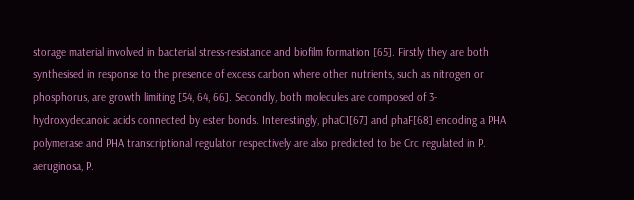storage material involved in bacterial stress-resistance and biofilm formation [65]. Firstly they are both synthesised in response to the presence of excess carbon where other nutrients, such as nitrogen or phosphorus, are growth limiting [54, 64, 66]. Secondly, both molecules are composed of 3-hydroxydecanoic acids connected by ester bonds. Interestingly, phaC1[67] and phaF[68] encoding a PHA polymerase and PHA transcriptional regulator respectively are also predicted to be Crc regulated in P. aeruginosa, P.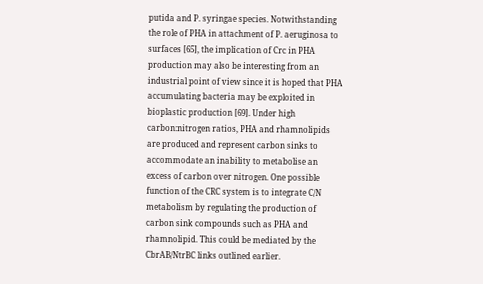putida and P. syringae species. Notwithstanding the role of PHA in attachment of P. aeruginosa to surfaces [65], the implication of Crc in PHA production may also be interesting from an industrial point of view since it is hoped that PHA accumulating bacteria may be exploited in bioplastic production [69]. Under high carbon:nitrogen ratios, PHA and rhamnolipids are produced and represent carbon sinks to accommodate an inability to metabolise an excess of carbon over nitrogen. One possible function of the CRC system is to integrate C/N metabolism by regulating the production of carbon sink compounds such as PHA and rhamnolipid. This could be mediated by the CbrAB/NtrBC links outlined earlier.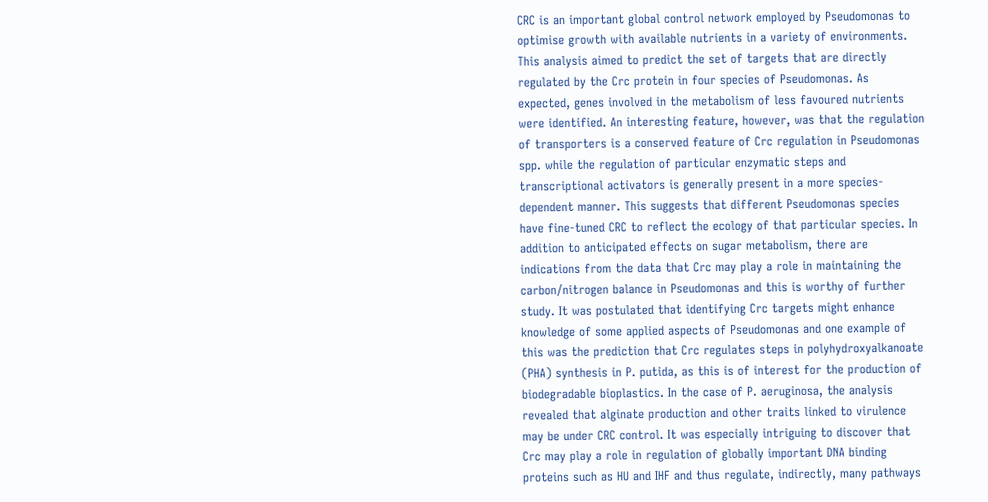CRC is an important global control network employed by Pseudomonas to optimise growth with available nutrients in a variety of environments. This analysis aimed to predict the set of targets that are directly regulated by the Crc protein in four species of Pseudomonas. As expected, genes involved in the metabolism of less favoured nutrients were identified. An interesting feature, however, was that the regulation of transporters is a conserved feature of Crc regulation in Pseudomonas spp. while the regulation of particular enzymatic steps and transcriptional activators is generally present in a more species-dependent manner. This suggests that different Pseudomonas species have fine-tuned CRC to reflect the ecology of that particular species. In addition to anticipated effects on sugar metabolism, there are indications from the data that Crc may play a role in maintaining the carbon/nitrogen balance in Pseudomonas and this is worthy of further study. It was postulated that identifying Crc targets might enhance knowledge of some applied aspects of Pseudomonas and one example of this was the prediction that Crc regulates steps in polyhydroxyalkanoate (PHA) synthesis in P. putida, as this is of interest for the production of biodegradable bioplastics. In the case of P. aeruginosa, the analysis revealed that alginate production and other traits linked to virulence may be under CRC control. It was especially intriguing to discover that Crc may play a role in regulation of globally important DNA binding proteins such as HU and IHF and thus regulate, indirectly, many pathways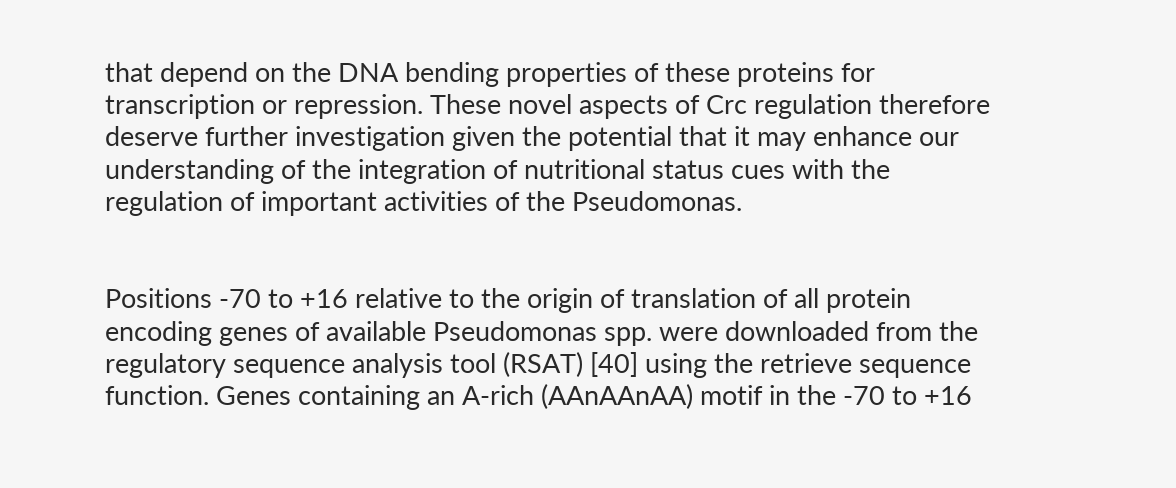that depend on the DNA bending properties of these proteins for transcription or repression. These novel aspects of Crc regulation therefore deserve further investigation given the potential that it may enhance our understanding of the integration of nutritional status cues with the regulation of important activities of the Pseudomonas.


Positions -70 to +16 relative to the origin of translation of all protein encoding genes of available Pseudomonas spp. were downloaded from the regulatory sequence analysis tool (RSAT) [40] using the retrieve sequence function. Genes containing an A-rich (AAnAAnAA) motif in the -70 to +16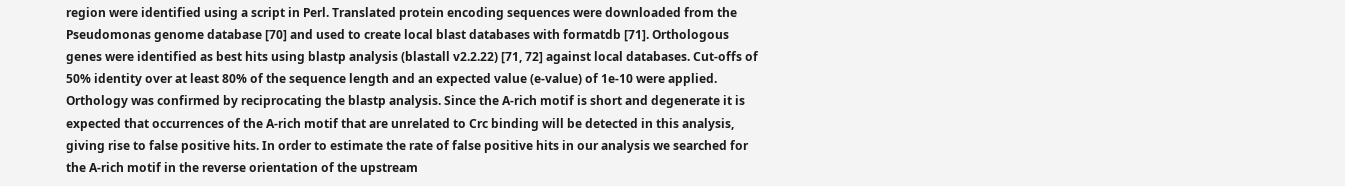region were identified using a script in Perl. Translated protein encoding sequences were downloaded from the Pseudomonas genome database [70] and used to create local blast databases with formatdb [71]. Orthologous genes were identified as best hits using blastp analysis (blastall v2.2.22) [71, 72] against local databases. Cut-offs of 50% identity over at least 80% of the sequence length and an expected value (e-value) of 1e-10 were applied. Orthology was confirmed by reciprocating the blastp analysis. Since the A-rich motif is short and degenerate it is expected that occurrences of the A-rich motif that are unrelated to Crc binding will be detected in this analysis, giving rise to false positive hits. In order to estimate the rate of false positive hits in our analysis we searched for the A-rich motif in the reverse orientation of the upstream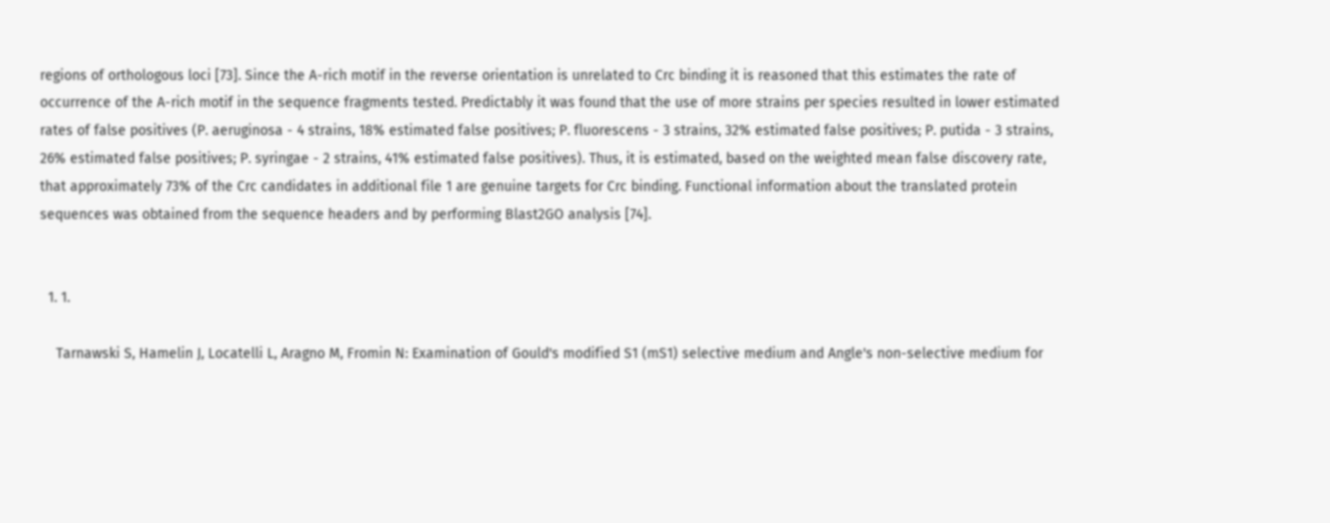regions of orthologous loci [73]. Since the A-rich motif in the reverse orientation is unrelated to Crc binding it is reasoned that this estimates the rate of occurrence of the A-rich motif in the sequence fragments tested. Predictably it was found that the use of more strains per species resulted in lower estimated rates of false positives (P. aeruginosa - 4 strains, 18% estimated false positives; P. fluorescens - 3 strains, 32% estimated false positives; P. putida - 3 strains, 26% estimated false positives; P. syringae - 2 strains, 41% estimated false positives). Thus, it is estimated, based on the weighted mean false discovery rate, that approximately 73% of the Crc candidates in additional file 1 are genuine targets for Crc binding. Functional information about the translated protein sequences was obtained from the sequence headers and by performing Blast2GO analysis [74].


  1. 1.

    Tarnawski S, Hamelin J, Locatelli L, Aragno M, Fromin N: Examination of Gould's modified S1 (mS1) selective medium and Angle's non-selective medium for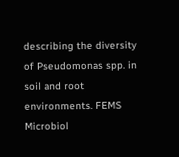describing the diversity of Pseudomonas spp. in soil and root environments. FEMS Microbiol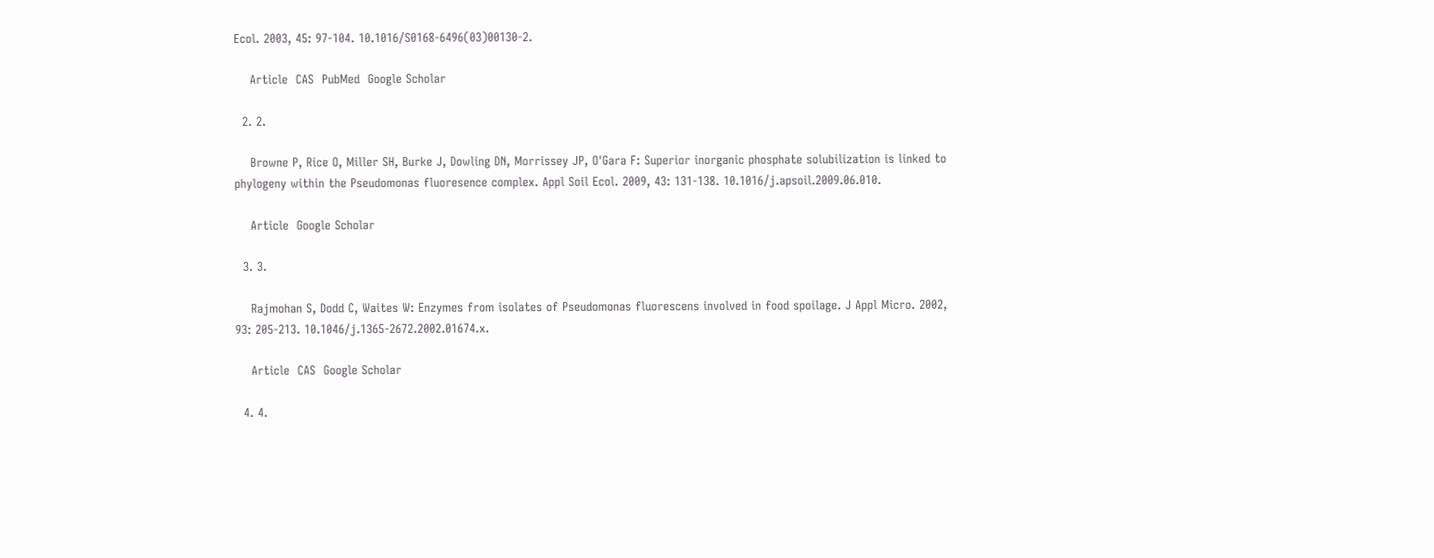Ecol. 2003, 45: 97-104. 10.1016/S0168-6496(03)00130-2.

    Article  CAS  PubMed  Google Scholar

  2. 2.

    Browne P, Rice O, Miller SH, Burke J, Dowling DN, Morrissey JP, O'Gara F: Superior inorganic phosphate solubilization is linked to phylogeny within the Pseudomonas fluoresence complex. Appl Soil Ecol. 2009, 43: 131-138. 10.1016/j.apsoil.2009.06.010.

    Article  Google Scholar

  3. 3.

    Rajmohan S, Dodd C, Waites W: Enzymes from isolates of Pseudomonas fluorescens involved in food spoilage. J Appl Micro. 2002, 93: 205-213. 10.1046/j.1365-2672.2002.01674.x.

    Article  CAS  Google Scholar

  4. 4.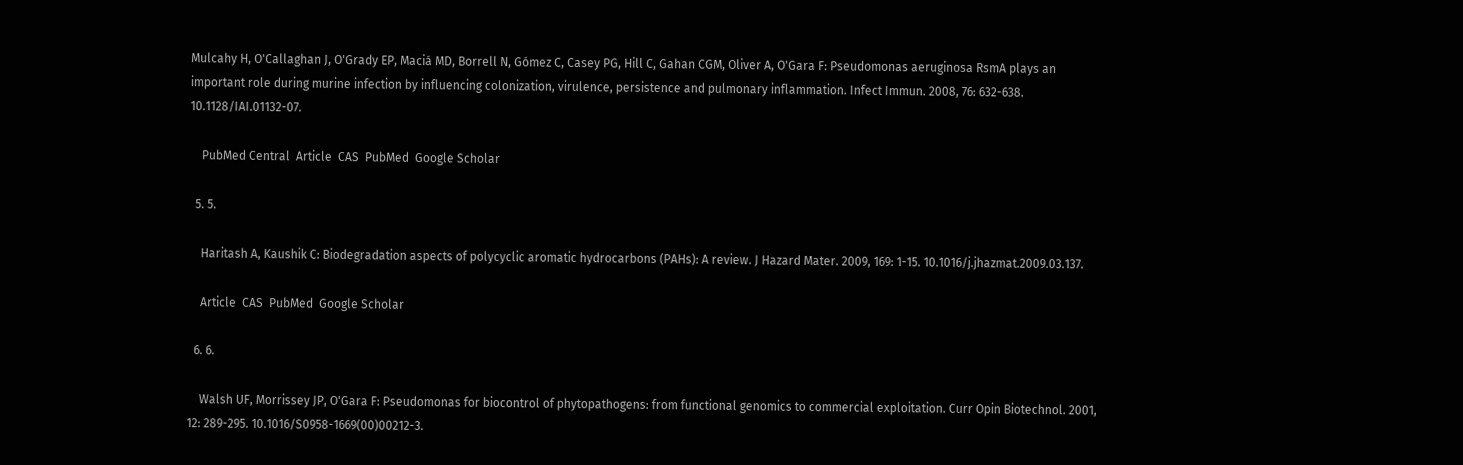Mulcahy H, O'Callaghan J, O'Grady EP, Maciá MD, Borrell N, Gómez C, Casey PG, Hill C, Gahan CGM, Oliver A, O'Gara F: Pseudomonas aeruginosa RsmA plays an important role during murine infection by influencing colonization, virulence, persistence and pulmonary inflammation. Infect Immun. 2008, 76: 632-638. 10.1128/IAI.01132-07.

    PubMed Central  Article  CAS  PubMed  Google Scholar

  5. 5.

    Haritash A, Kaushik C: Biodegradation aspects of polycyclic aromatic hydrocarbons (PAHs): A review. J Hazard Mater. 2009, 169: 1-15. 10.1016/j.jhazmat.2009.03.137.

    Article  CAS  PubMed  Google Scholar

  6. 6.

    Walsh UF, Morrissey JP, O'Gara F: Pseudomonas for biocontrol of phytopathogens: from functional genomics to commercial exploitation. Curr Opin Biotechnol. 2001, 12: 289-295. 10.1016/S0958-1669(00)00212-3.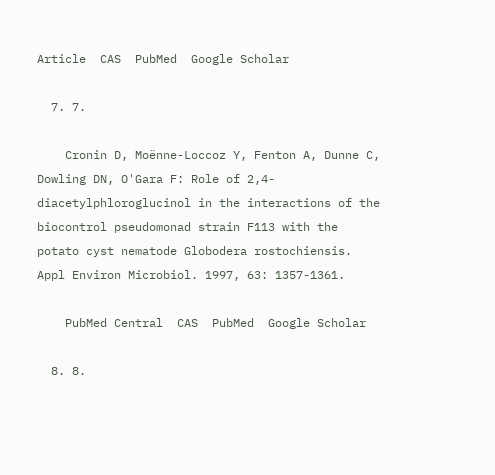Article  CAS  PubMed  Google Scholar

  7. 7.

    Cronin D, Moënne-Loccoz Y, Fenton A, Dunne C, Dowling DN, O'Gara F: Role of 2,4-diacetylphloroglucinol in the interactions of the biocontrol pseudomonad strain F113 with the potato cyst nematode Globodera rostochiensis. Appl Environ Microbiol. 1997, 63: 1357-1361.

    PubMed Central  CAS  PubMed  Google Scholar

  8. 8.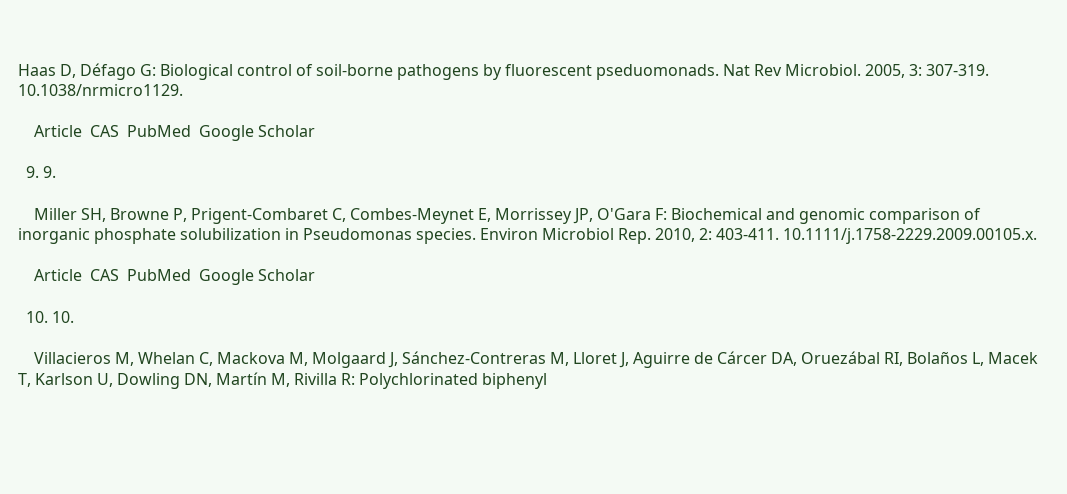Haas D, Défago G: Biological control of soil-borne pathogens by fluorescent pseduomonads. Nat Rev Microbiol. 2005, 3: 307-319. 10.1038/nrmicro1129.

    Article  CAS  PubMed  Google Scholar

  9. 9.

    Miller SH, Browne P, Prigent-Combaret C, Combes-Meynet E, Morrissey JP, O'Gara F: Biochemical and genomic comparison of inorganic phosphate solubilization in Pseudomonas species. Environ Microbiol Rep. 2010, 2: 403-411. 10.1111/j.1758-2229.2009.00105.x.

    Article  CAS  PubMed  Google Scholar

  10. 10.

    Villacieros M, Whelan C, Mackova M, Molgaard J, Sánchez-Contreras M, Lloret J, Aguirre de Cárcer DA, Oruezábal RI, Bolaños L, Macek T, Karlson U, Dowling DN, Martín M, Rivilla R: Polychlorinated biphenyl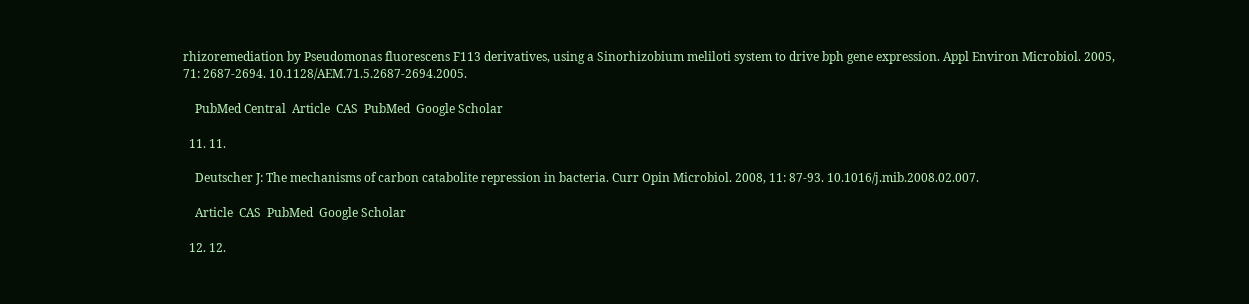rhizoremediation by Pseudomonas fluorescens F113 derivatives, using a Sinorhizobium meliloti system to drive bph gene expression. Appl Environ Microbiol. 2005, 71: 2687-2694. 10.1128/AEM.71.5.2687-2694.2005.

    PubMed Central  Article  CAS  PubMed  Google Scholar

  11. 11.

    Deutscher J: The mechanisms of carbon catabolite repression in bacteria. Curr Opin Microbiol. 2008, 11: 87-93. 10.1016/j.mib.2008.02.007.

    Article  CAS  PubMed  Google Scholar

  12. 12.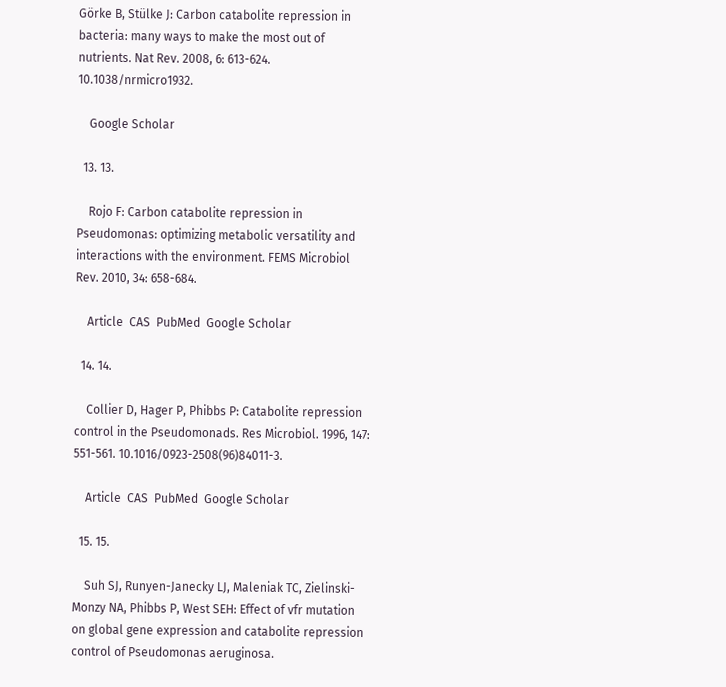Görke B, Stülke J: Carbon catabolite repression in bacteria: many ways to make the most out of nutrients. Nat Rev. 2008, 6: 613-624. 10.1038/nrmicro1932.

    Google Scholar

  13. 13.

    Rojo F: Carbon catabolite repression in Pseudomonas: optimizing metabolic versatility and interactions with the environment. FEMS Microbiol Rev. 2010, 34: 658-684.

    Article  CAS  PubMed  Google Scholar

  14. 14.

    Collier D, Hager P, Phibbs P: Catabolite repression control in the Pseudomonads. Res Microbiol. 1996, 147: 551-561. 10.1016/0923-2508(96)84011-3.

    Article  CAS  PubMed  Google Scholar

  15. 15.

    Suh SJ, Runyen-Janecky LJ, Maleniak TC, Zielinski-Monzy NA, Phibbs P, West SEH: Effect of vfr mutation on global gene expression and catabolite repression control of Pseudomonas aeruginosa.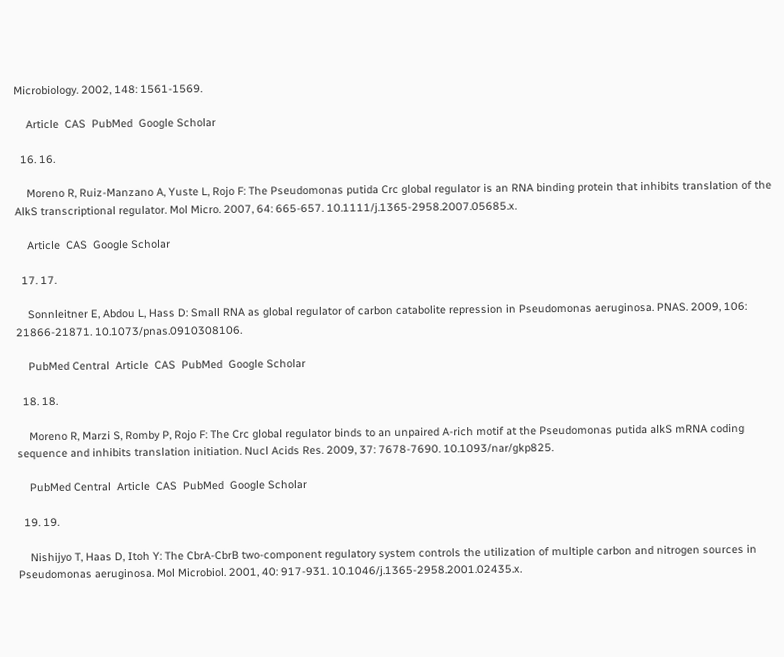Microbiology. 2002, 148: 1561-1569.

    Article  CAS  PubMed  Google Scholar

  16. 16.

    Moreno R, Ruiz-Manzano A, Yuste L, Rojo F: The Pseudomonas putida Crc global regulator is an RNA binding protein that inhibits translation of the AlkS transcriptional regulator. Mol Micro. 2007, 64: 665-657. 10.1111/j.1365-2958.2007.05685.x.

    Article  CAS  Google Scholar

  17. 17.

    Sonnleitner E, Abdou L, Hass D: Small RNA as global regulator of carbon catabolite repression in Pseudomonas aeruginosa. PNAS. 2009, 106: 21866-21871. 10.1073/pnas.0910308106.

    PubMed Central  Article  CAS  PubMed  Google Scholar

  18. 18.

    Moreno R, Marzi S, Romby P, Rojo F: The Crc global regulator binds to an unpaired A-rich motif at the Pseudomonas putida alkS mRNA coding sequence and inhibits translation initiation. Nucl Acids Res. 2009, 37: 7678-7690. 10.1093/nar/gkp825.

    PubMed Central  Article  CAS  PubMed  Google Scholar

  19. 19.

    Nishijyo T, Haas D, Itoh Y: The CbrA-CbrB two-component regulatory system controls the utilization of multiple carbon and nitrogen sources in Pseudomonas aeruginosa. Mol Microbiol. 2001, 40: 917-931. 10.1046/j.1365-2958.2001.02435.x.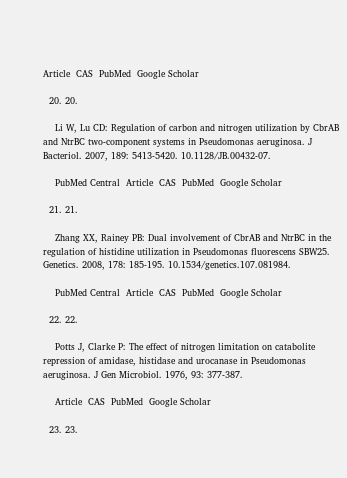Article  CAS  PubMed  Google Scholar

  20. 20.

    Li W, Lu CD: Regulation of carbon and nitrogen utilization by CbrAB and NtrBC two-component systems in Pseudomonas aeruginosa. J Bacteriol. 2007, 189: 5413-5420. 10.1128/JB.00432-07.

    PubMed Central  Article  CAS  PubMed  Google Scholar

  21. 21.

    Zhang XX, Rainey PB: Dual involvement of CbrAB and NtrBC in the regulation of histidine utilization in Pseudomonas fluorescens SBW25. Genetics. 2008, 178: 185-195. 10.1534/genetics.107.081984.

    PubMed Central  Article  CAS  PubMed  Google Scholar

  22. 22.

    Potts J, Clarke P: The effect of nitrogen limitation on catabolite repression of amidase, histidase and urocanase in Pseudomonas aeruginosa. J Gen Microbiol. 1976, 93: 377-387.

    Article  CAS  PubMed  Google Scholar

  23. 23.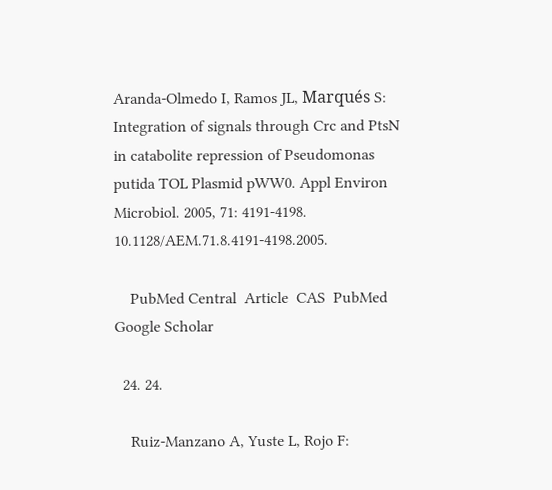Aranda-Olmedo I, Ramos JL, Marqués S: Integration of signals through Crc and PtsN in catabolite repression of Pseudomonas putida TOL Plasmid pWW0. Appl Environ Microbiol. 2005, 71: 4191-4198. 10.1128/AEM.71.8.4191-4198.2005.

    PubMed Central  Article  CAS  PubMed  Google Scholar

  24. 24.

    Ruiz-Manzano A, Yuste L, Rojo F: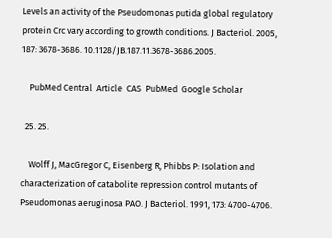Levels an activity of the Pseudomonas putida global regulatory protein Crc vary according to growth conditions. J Bacteriol. 2005, 187: 3678-3686. 10.1128/JB.187.11.3678-3686.2005.

    PubMed Central  Article  CAS  PubMed  Google Scholar

  25. 25.

    Wolff J, MacGregor C, Eisenberg R, Phibbs P: Isolation and characterization of catabolite repression control mutants of Pseudomonas aeruginosa PAO. J Bacteriol. 1991, 173: 4700-4706.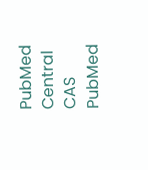PubMed Central  CAS  PubMed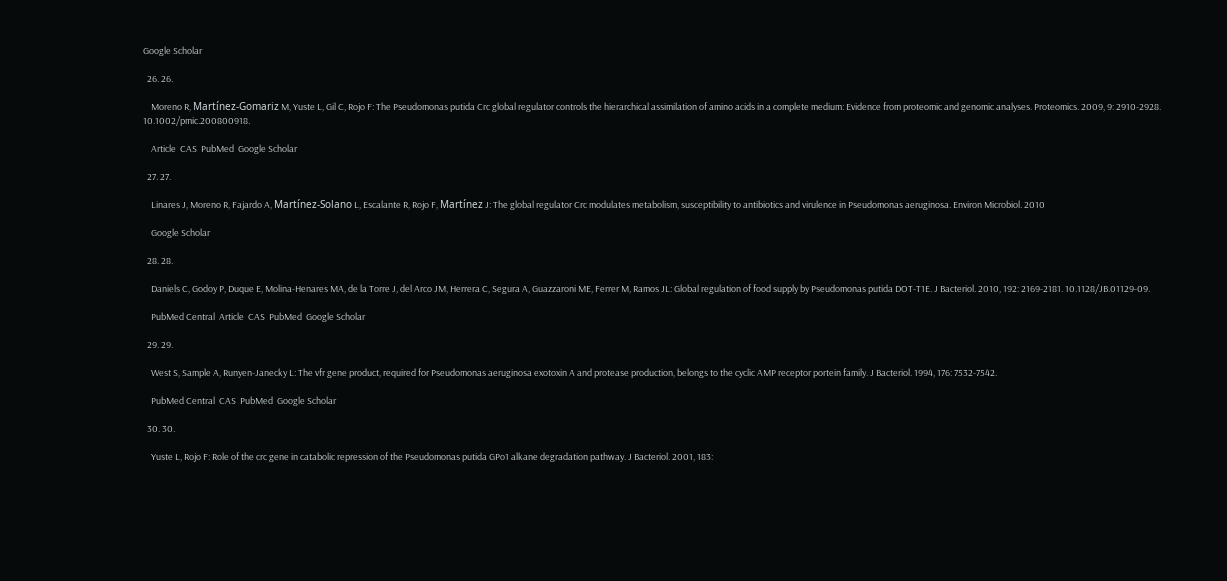Google Scholar

  26. 26.

    Moreno R, Martínez-Gomariz M, Yuste L, Gil C, Rojo F: The Pseudomonas putida Crc global regulator controls the hierarchical assimilation of amino acids in a complete medium: Evidence from proteomic and genomic analyses. Proteomics. 2009, 9: 2910-2928. 10.1002/pmic.200800918.

    Article  CAS  PubMed  Google Scholar

  27. 27.

    Linares J, Moreno R, Fajardo A, Martínez-Solano L, Escalante R, Rojo F, Martínez J: The global regulator Crc modulates metabolism, susceptibility to antibiotics and virulence in Pseudomonas aeruginosa. Environ Microbiol. 2010

    Google Scholar

  28. 28.

    Daniels C, Godoy P, Duque E, Molina-Henares MA, de la Torre J, del Arco JM, Herrera C, Segura A, Guazzaroni ME, Ferrer M, Ramos JL: Global regulation of food supply by Pseudomonas putida DOT-T1E. J Bacteriol. 2010, 192: 2169-2181. 10.1128/JB.01129-09.

    PubMed Central  Article  CAS  PubMed  Google Scholar

  29. 29.

    West S, Sample A, Runyen-Janecky L: The vfr gene product, required for Pseudomonas aeruginosa exotoxin A and protease production, belongs to the cyclic AMP receptor portein family. J Bacteriol. 1994, 176: 7532-7542.

    PubMed Central  CAS  PubMed  Google Scholar

  30. 30.

    Yuste L, Rojo F: Role of the crc gene in catabolic repression of the Pseudomonas putida GPo1 alkane degradation pathway. J Bacteriol. 2001, 183: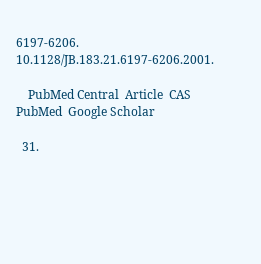6197-6206. 10.1128/JB.183.21.6197-6206.2001.

    PubMed Central  Article  CAS  PubMed  Google Scholar

  31.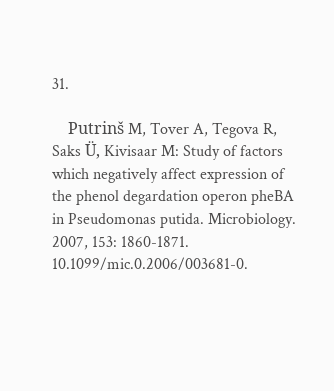31.

    Putrinš M, Tover A, Tegova R, Saks Ü, Kivisaar M: Study of factors which negatively affect expression of the phenol degardation operon pheBA in Pseudomonas putida. Microbiology. 2007, 153: 1860-1871. 10.1099/mic.0.2006/003681-0.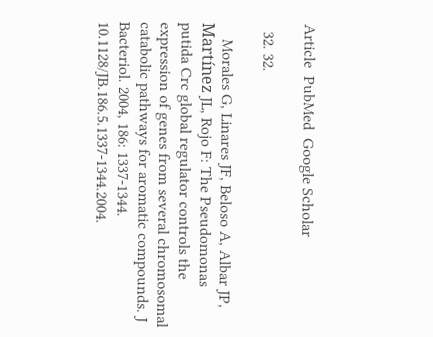Article  PubMed  Google Scholar

  32. 32.

    Morales G, Linares JF, Beloso A, Albar JP, Martínez JL, Rojo F: The Pseudomonas putida Crc global regulator controls the expression of genes from several chromosomal catabolic pathways for aromatic compounds. J Bacteriol. 2004, 186: 1337-1344. 10.1128/JB.186.5.1337-1344.2004.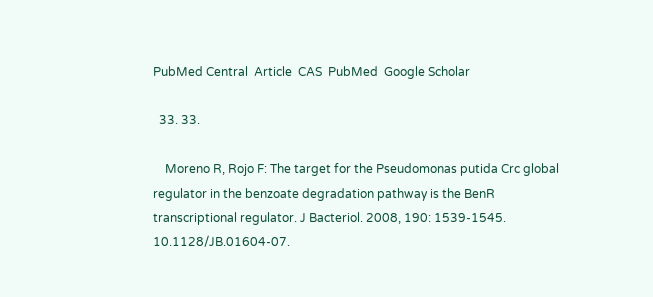PubMed Central  Article  CAS  PubMed  Google Scholar

  33. 33.

    Moreno R, Rojo F: The target for the Pseudomonas putida Crc global regulator in the benzoate degradation pathway is the BenR transcriptional regulator. J Bacteriol. 2008, 190: 1539-1545. 10.1128/JB.01604-07.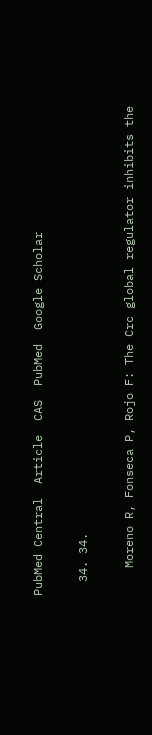PubMed Central  Article  CAS  PubMed  Google Scholar

  34. 34.

    Moreno R, Fonseca P, Rojo F: The Crc global regulator inhibits the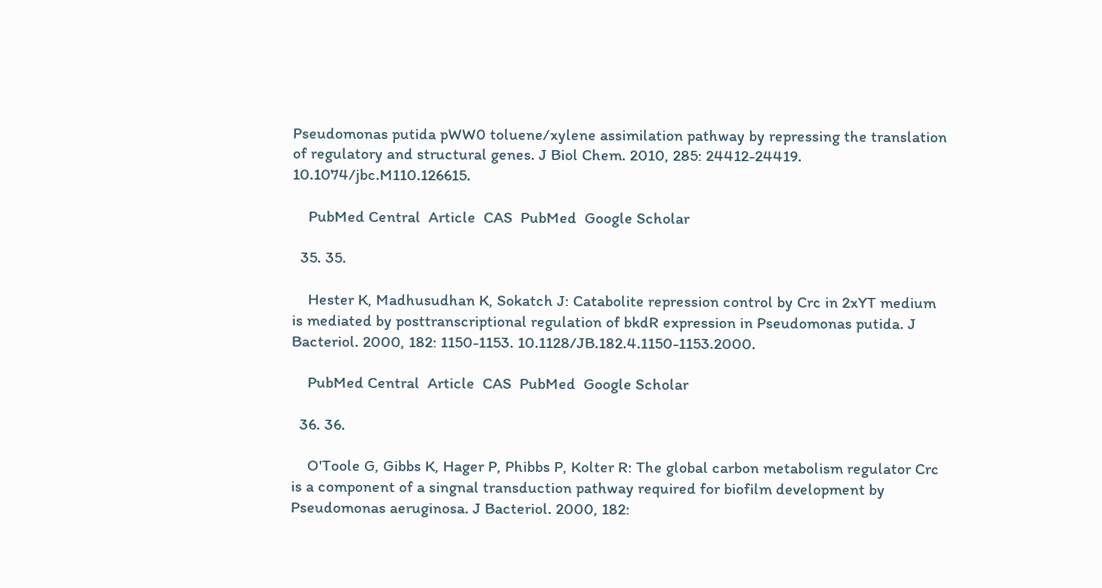Pseudomonas putida pWW0 toluene/xylene assimilation pathway by repressing the translation of regulatory and structural genes. J Biol Chem. 2010, 285: 24412-24419. 10.1074/jbc.M110.126615.

    PubMed Central  Article  CAS  PubMed  Google Scholar

  35. 35.

    Hester K, Madhusudhan K, Sokatch J: Catabolite repression control by Crc in 2xYT medium is mediated by posttranscriptional regulation of bkdR expression in Pseudomonas putida. J Bacteriol. 2000, 182: 1150-1153. 10.1128/JB.182.4.1150-1153.2000.

    PubMed Central  Article  CAS  PubMed  Google Scholar

  36. 36.

    O'Toole G, Gibbs K, Hager P, Phibbs P, Kolter R: The global carbon metabolism regulator Crc is a component of a singnal transduction pathway required for biofilm development by Pseudomonas aeruginosa. J Bacteriol. 2000, 182: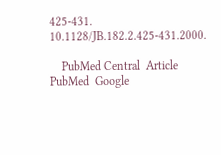425-431. 10.1128/JB.182.2.425-431.2000.

    PubMed Central  Article  PubMed  Google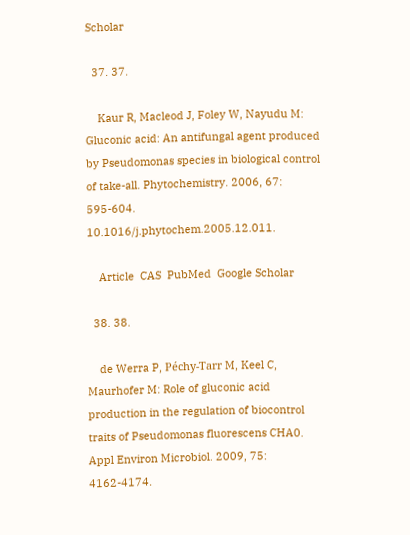Scholar

  37. 37.

    Kaur R, Macleod J, Foley W, Nayudu M: Gluconic acid: An antifungal agent produced by Pseudomonas species in biological control of take-all. Phytochemistry. 2006, 67: 595-604. 10.1016/j.phytochem.2005.12.011.

    Article  CAS  PubMed  Google Scholar

  38. 38.

    de Werra P, Péchy-Tarr M, Keel C, Maurhofer M: Role of gluconic acid production in the regulation of biocontrol traits of Pseudomonas fluorescens CHA0. Appl Environ Microbiol. 2009, 75: 4162-4174.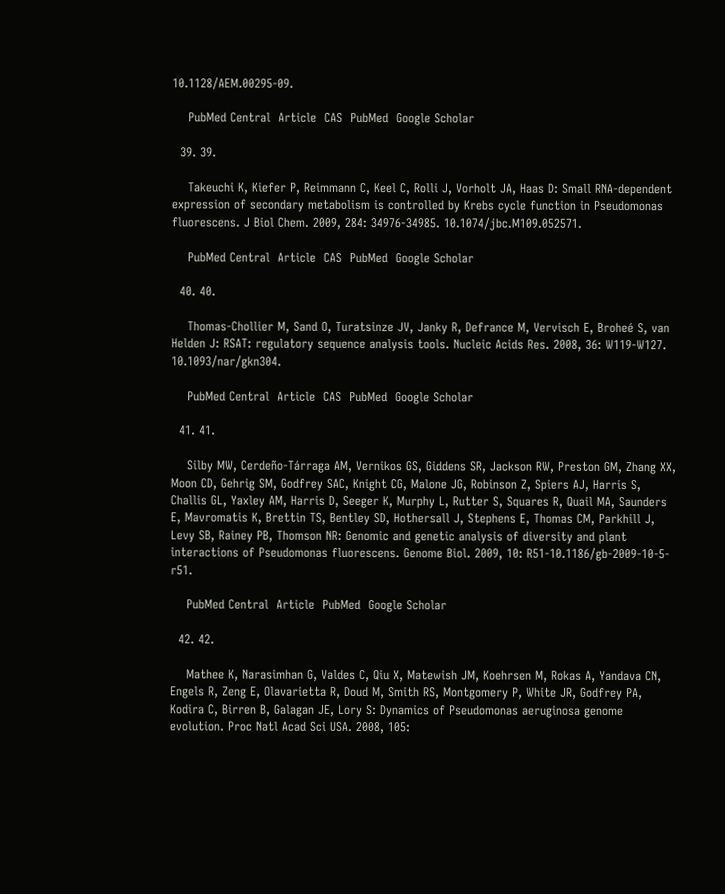10.1128/AEM.00295-09.

    PubMed Central  Article  CAS  PubMed  Google Scholar

  39. 39.

    Takeuchi K, Kiefer P, Reimmann C, Keel C, Rolli J, Vorholt JA, Haas D: Small RNA-dependent expression of secondary metabolism is controlled by Krebs cycle function in Pseudomonas fluorescens. J Biol Chem. 2009, 284: 34976-34985. 10.1074/jbc.M109.052571.

    PubMed Central  Article  CAS  PubMed  Google Scholar

  40. 40.

    Thomas-Chollier M, Sand O, Turatsinze JV, Janky R, Defrance M, Vervisch E, Broheé S, van Helden J: RSAT: regulatory sequence analysis tools. Nucleic Acids Res. 2008, 36: W119-W127. 10.1093/nar/gkn304.

    PubMed Central  Article  CAS  PubMed  Google Scholar

  41. 41.

    Silby MW, Cerdeño-Tárraga AM, Vernikos GS, Giddens SR, Jackson RW, Preston GM, Zhang XX, Moon CD, Gehrig SM, Godfrey SAC, Knight CG, Malone JG, Robinson Z, Spiers AJ, Harris S, Challis GL, Yaxley AM, Harris D, Seeger K, Murphy L, Rutter S, Squares R, Quail MA, Saunders E, Mavromatis K, Brettin TS, Bentley SD, Hothersall J, Stephens E, Thomas CM, Parkhill J, Levy SB, Rainey PB, Thomson NR: Genomic and genetic analysis of diversity and plant interactions of Pseudomonas fluorescens. Genome Biol. 2009, 10: R51-10.1186/gb-2009-10-5-r51.

    PubMed Central  Article  PubMed  Google Scholar

  42. 42.

    Mathee K, Narasimhan G, Valdes C, Qiu X, Matewish JM, Koehrsen M, Rokas A, Yandava CN, Engels R, Zeng E, Olavarietta R, Doud M, Smith RS, Montgomery P, White JR, Godfrey PA, Kodira C, Birren B, Galagan JE, Lory S: Dynamics of Pseudomonas aeruginosa genome evolution. Proc Natl Acad Sci USA. 2008, 105: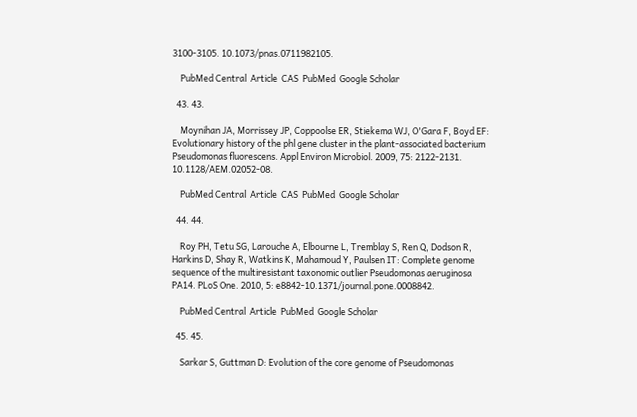3100-3105. 10.1073/pnas.0711982105.

    PubMed Central  Article  CAS  PubMed  Google Scholar

  43. 43.

    Moynihan JA, Morrissey JP, Coppoolse ER, Stiekema WJ, O'Gara F, Boyd EF: Evolutionary history of the phl gene cluster in the plant-associated bacterium Pseudomonas fluorescens. Appl Environ Microbiol. 2009, 75: 2122-2131. 10.1128/AEM.02052-08.

    PubMed Central  Article  CAS  PubMed  Google Scholar

  44. 44.

    Roy PH, Tetu SG, Larouche A, Elbourne L, Tremblay S, Ren Q, Dodson R, Harkins D, Shay R, Watkins K, Mahamoud Y, Paulsen IT: Complete genome sequence of the multiresistant taxonomic outlier Pseudomonas aeruginosa PA14. PLoS One. 2010, 5: e8842-10.1371/journal.pone.0008842.

    PubMed Central  Article  PubMed  Google Scholar

  45. 45.

    Sarkar S, Guttman D: Evolution of the core genome of Pseudomonas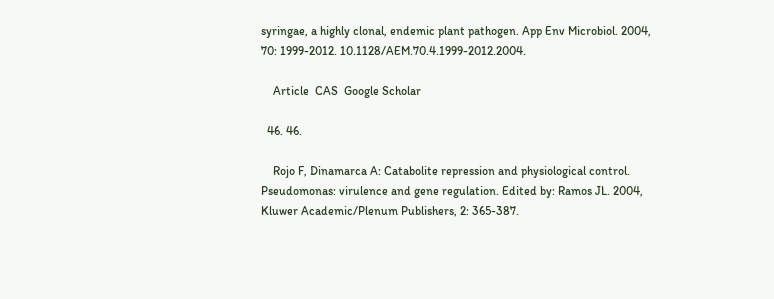syringae, a highly clonal, endemic plant pathogen. App Env Microbiol. 2004, 70: 1999-2012. 10.1128/AEM.70.4.1999-2012.2004.

    Article  CAS  Google Scholar

  46. 46.

    Rojo F, Dinamarca A: Catabolite repression and physiological control. Pseudomonas: virulence and gene regulation. Edited by: Ramos JL. 2004, Kluwer Academic/Plenum Publishers, 2: 365-387.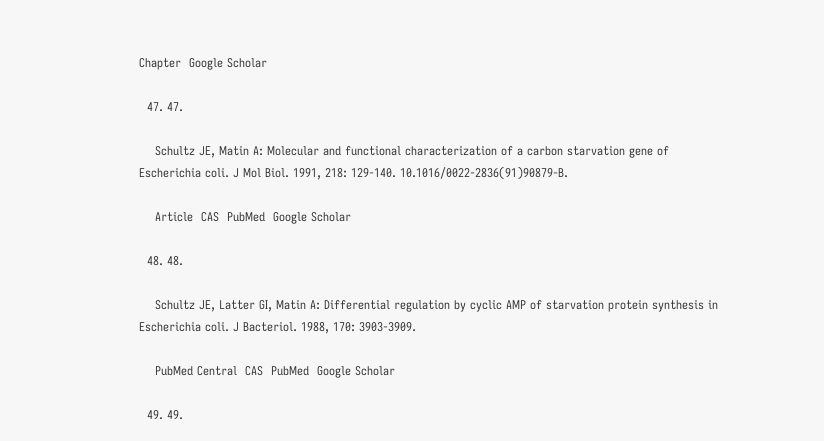Chapter  Google Scholar

  47. 47.

    Schultz JE, Matin A: Molecular and functional characterization of a carbon starvation gene of Escherichia coli. J Mol Biol. 1991, 218: 129-140. 10.1016/0022-2836(91)90879-B.

    Article  CAS  PubMed  Google Scholar

  48. 48.

    Schultz JE, Latter GI, Matin A: Differential regulation by cyclic AMP of starvation protein synthesis in Escherichia coli. J Bacteriol. 1988, 170: 3903-3909.

    PubMed Central  CAS  PubMed  Google Scholar

  49. 49.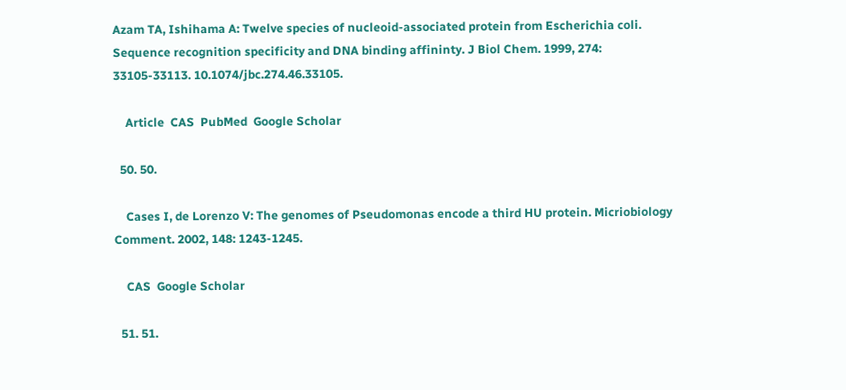Azam TA, Ishihama A: Twelve species of nucleoid-associated protein from Escherichia coli. Sequence recognition specificity and DNA binding affininty. J Biol Chem. 1999, 274: 33105-33113. 10.1074/jbc.274.46.33105.

    Article  CAS  PubMed  Google Scholar

  50. 50.

    Cases I, de Lorenzo V: The genomes of Pseudomonas encode a third HU protein. Micriobiology Comment. 2002, 148: 1243-1245.

    CAS  Google Scholar

  51. 51.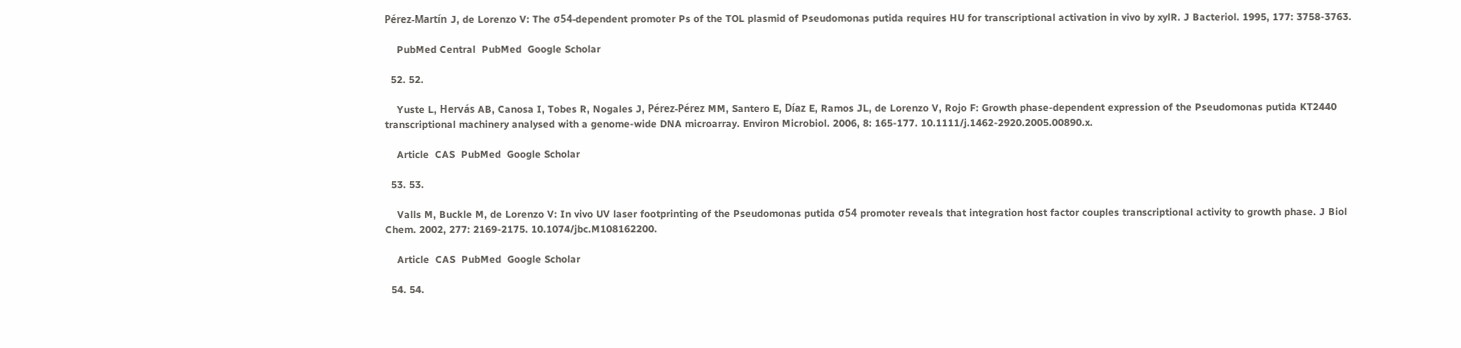Pérez-Martín J, de Lorenzo V: The σ54-dependent promoter Ps of the TOL plasmid of Pseudomonas putida requires HU for transcriptional activation in vivo by xylR. J Bacteriol. 1995, 177: 3758-3763.

    PubMed Central  PubMed  Google Scholar

  52. 52.

    Yuste L, Hervás AB, Canosa I, Tobes R, Nogales J, Pérez-Pérez MM, Santero E, Díaz E, Ramos JL, de Lorenzo V, Rojo F: Growth phase-dependent expression of the Pseudomonas putida KT2440 transcriptional machinery analysed with a genome-wide DNA microarray. Environ Microbiol. 2006, 8: 165-177. 10.1111/j.1462-2920.2005.00890.x.

    Article  CAS  PubMed  Google Scholar

  53. 53.

    Valls M, Buckle M, de Lorenzo V: In vivo UV laser footprinting of the Pseudomonas putida σ54 promoter reveals that integration host factor couples transcriptional activity to growth phase. J Biol Chem. 2002, 277: 2169-2175. 10.1074/jbc.M108162200.

    Article  CAS  PubMed  Google Scholar

  54. 54.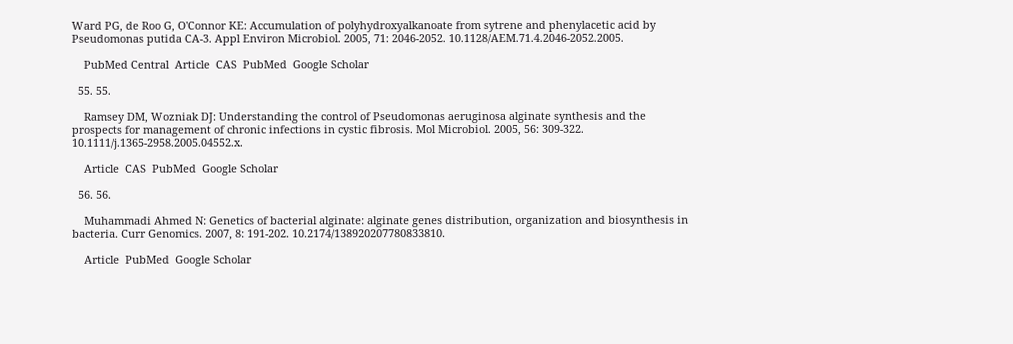Ward PG, de Roo G, O'Connor KE: Accumulation of polyhydroxyalkanoate from sytrene and phenylacetic acid by Pseudomonas putida CA-3. Appl Environ Microbiol. 2005, 71: 2046-2052. 10.1128/AEM.71.4.2046-2052.2005.

    PubMed Central  Article  CAS  PubMed  Google Scholar

  55. 55.

    Ramsey DM, Wozniak DJ: Understanding the control of Pseudomonas aeruginosa alginate synthesis and the prospects for management of chronic infections in cystic fibrosis. Mol Microbiol. 2005, 56: 309-322. 10.1111/j.1365-2958.2005.04552.x.

    Article  CAS  PubMed  Google Scholar

  56. 56.

    Muhammadi Ahmed N: Genetics of bacterial alginate: alginate genes distribution, organization and biosynthesis in bacteria. Curr Genomics. 2007, 8: 191-202. 10.2174/138920207780833810.

    Article  PubMed  Google Scholar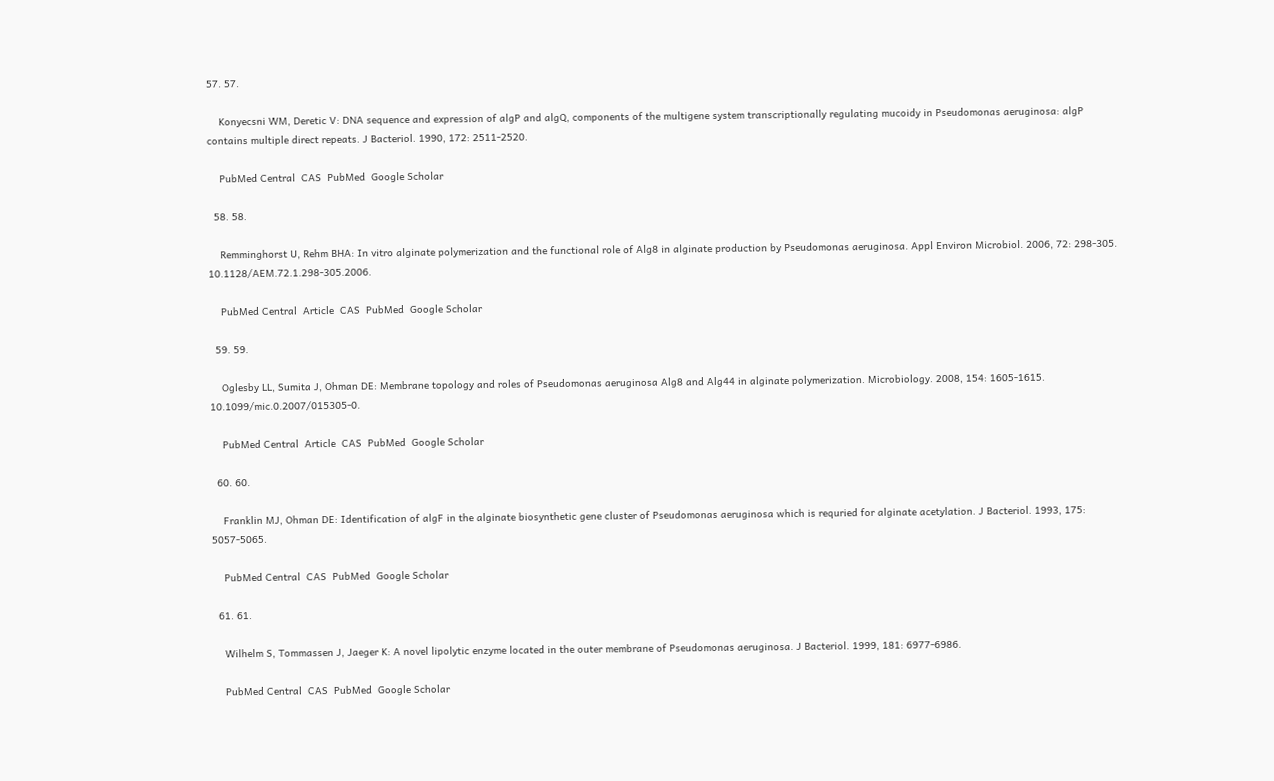57. 57.

    Konyecsni WM, Deretic V: DNA sequence and expression of algP and algQ, components of the multigene system transcriptionally regulating mucoidy in Pseudomonas aeruginosa: algP contains multiple direct repeats. J Bacteriol. 1990, 172: 2511-2520.

    PubMed Central  CAS  PubMed  Google Scholar

  58. 58.

    Remminghorst U, Rehm BHA: In vitro alginate polymerization and the functional role of Alg8 in alginate production by Pseudomonas aeruginosa. Appl Environ Microbiol. 2006, 72: 298-305. 10.1128/AEM.72.1.298-305.2006.

    PubMed Central  Article  CAS  PubMed  Google Scholar

  59. 59.

    Oglesby LL, Sumita J, Ohman DE: Membrane topology and roles of Pseudomonas aeruginosa Alg8 and Alg44 in alginate polymerization. Microbiology. 2008, 154: 1605-1615. 10.1099/mic.0.2007/015305-0.

    PubMed Central  Article  CAS  PubMed  Google Scholar

  60. 60.

    Franklin MJ, Ohman DE: Identification of algF in the alginate biosynthetic gene cluster of Pseudomonas aeruginosa which is requried for alginate acetylation. J Bacteriol. 1993, 175: 5057-5065.

    PubMed Central  CAS  PubMed  Google Scholar

  61. 61.

    Wilhelm S, Tommassen J, Jaeger K: A novel lipolytic enzyme located in the outer membrane of Pseudomonas aeruginosa. J Bacteriol. 1999, 181: 6977-6986.

    PubMed Central  CAS  PubMed  Google Scholar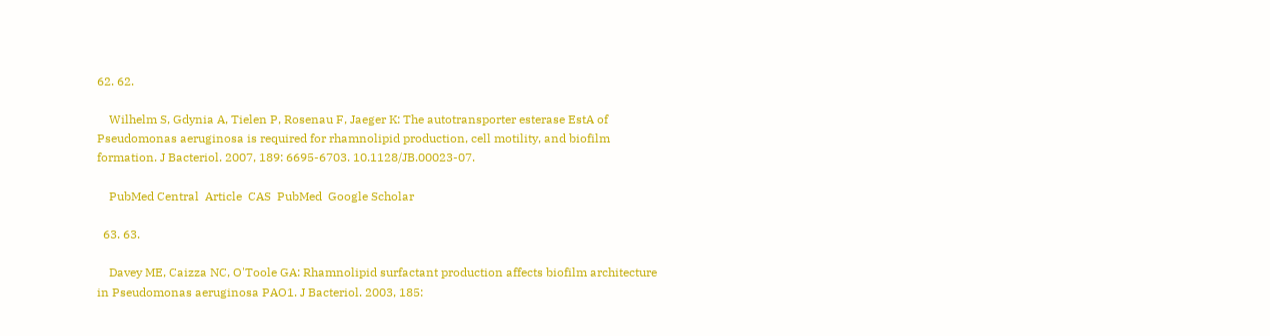62. 62.

    Wilhelm S, Gdynia A, Tielen P, Rosenau F, Jaeger K: The autotransporter esterase EstA of Pseudomonas aeruginosa is required for rhamnolipid production, cell motility, and biofilm formation. J Bacteriol. 2007, 189: 6695-6703. 10.1128/JB.00023-07.

    PubMed Central  Article  CAS  PubMed  Google Scholar

  63. 63.

    Davey ME, Caizza NC, O'Toole GA: Rhamnolipid surfactant production affects biofilm architecture in Pseudomonas aeruginosa PAO1. J Bacteriol. 2003, 185: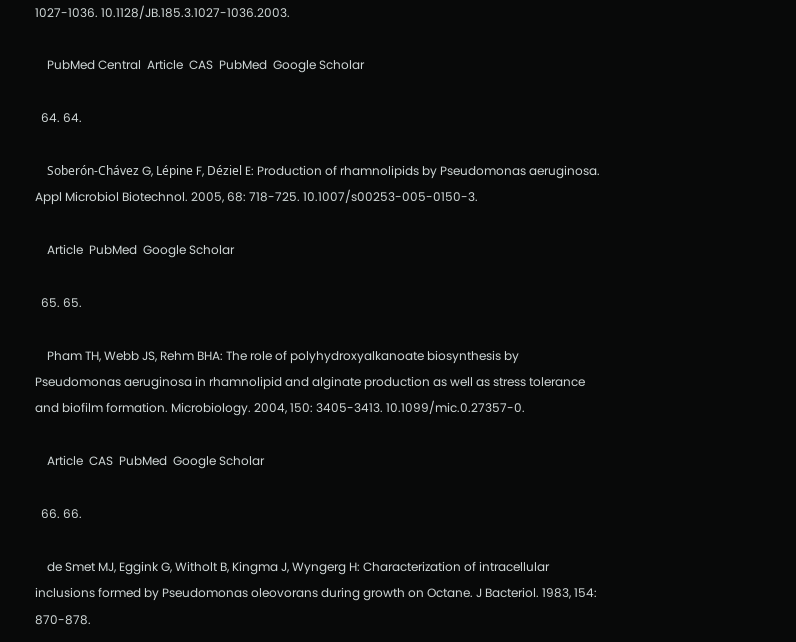1027-1036. 10.1128/JB.185.3.1027-1036.2003.

    PubMed Central  Article  CAS  PubMed  Google Scholar

  64. 64.

    Soberón-Chávez G, Lépine F, Déziel E: Production of rhamnolipids by Pseudomonas aeruginosa. Appl Microbiol Biotechnol. 2005, 68: 718-725. 10.1007/s00253-005-0150-3.

    Article  PubMed  Google Scholar

  65. 65.

    Pham TH, Webb JS, Rehm BHA: The role of polyhydroxyalkanoate biosynthesis by Pseudomonas aeruginosa in rhamnolipid and alginate production as well as stress tolerance and biofilm formation. Microbiology. 2004, 150: 3405-3413. 10.1099/mic.0.27357-0.

    Article  CAS  PubMed  Google Scholar

  66. 66.

    de Smet MJ, Eggink G, Witholt B, Kingma J, Wyngerg H: Characterization of intracellular inclusions formed by Pseudomonas oleovorans during growth on Octane. J Bacteriol. 1983, 154: 870-878.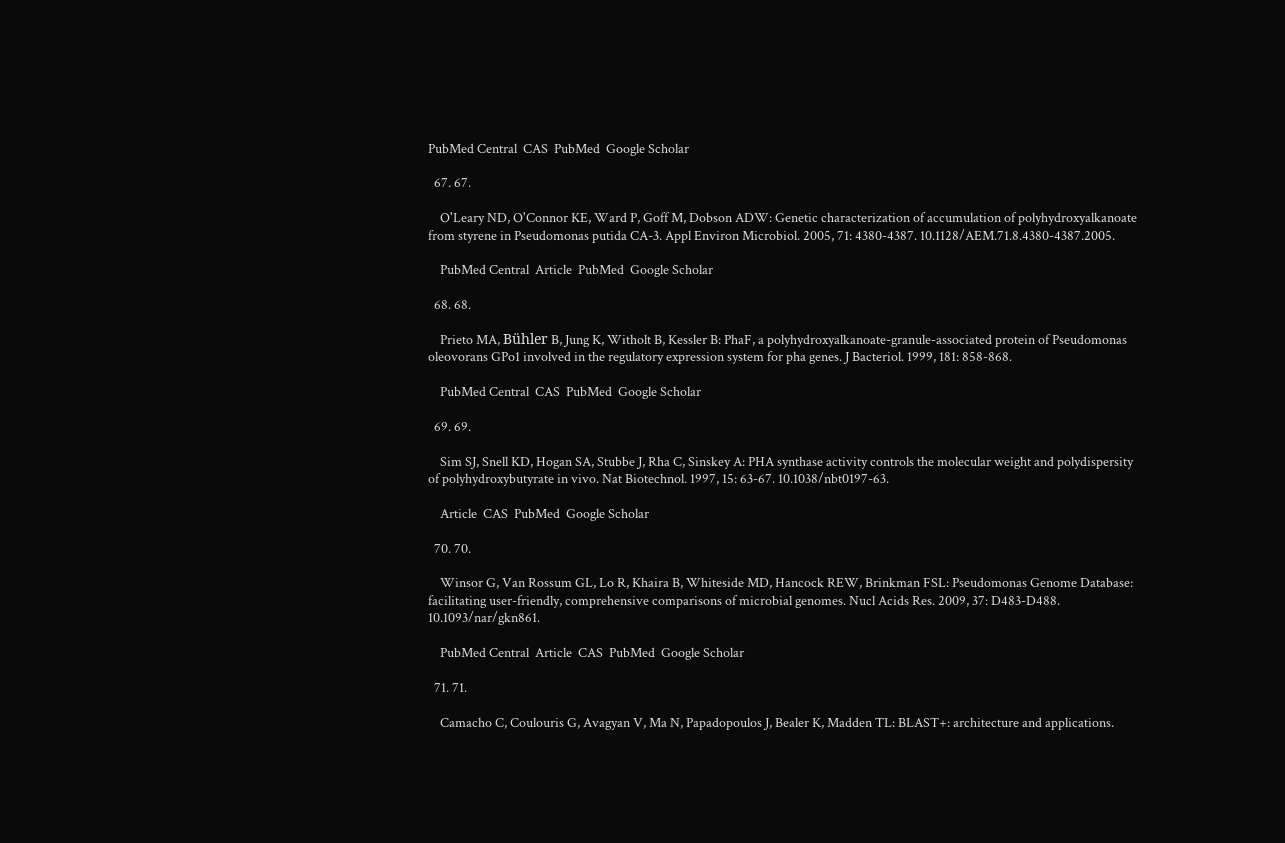PubMed Central  CAS  PubMed  Google Scholar

  67. 67.

    O'Leary ND, O'Connor KE, Ward P, Goff M, Dobson ADW: Genetic characterization of accumulation of polyhydroxyalkanoate from styrene in Pseudomonas putida CA-3. Appl Environ Microbiol. 2005, 71: 4380-4387. 10.1128/AEM.71.8.4380-4387.2005.

    PubMed Central  Article  PubMed  Google Scholar

  68. 68.

    Prieto MA, Bühler B, Jung K, Witholt B, Kessler B: PhaF, a polyhydroxyalkanoate-granule-associated protein of Pseudomonas oleovorans GPo1 involved in the regulatory expression system for pha genes. J Bacteriol. 1999, 181: 858-868.

    PubMed Central  CAS  PubMed  Google Scholar

  69. 69.

    Sim SJ, Snell KD, Hogan SA, Stubbe J, Rha C, Sinskey A: PHA synthase activity controls the molecular weight and polydispersity of polyhydroxybutyrate in vivo. Nat Biotechnol. 1997, 15: 63-67. 10.1038/nbt0197-63.

    Article  CAS  PubMed  Google Scholar

  70. 70.

    Winsor G, Van Rossum GL, Lo R, Khaira B, Whiteside MD, Hancock REW, Brinkman FSL: Pseudomonas Genome Database: facilitating user-friendly, comprehensive comparisons of microbial genomes. Nucl Acids Res. 2009, 37: D483-D488. 10.1093/nar/gkn861.

    PubMed Central  Article  CAS  PubMed  Google Scholar

  71. 71.

    Camacho C, Coulouris G, Avagyan V, Ma N, Papadopoulos J, Bealer K, Madden TL: BLAST+: architecture and applications.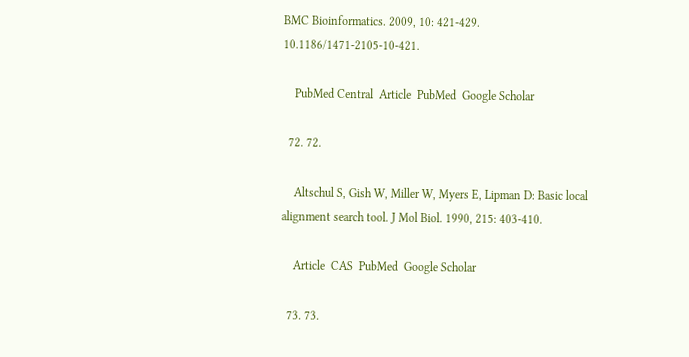BMC Bioinformatics. 2009, 10: 421-429. 10.1186/1471-2105-10-421.

    PubMed Central  Article  PubMed  Google Scholar

  72. 72.

    Altschul S, Gish W, Miller W, Myers E, Lipman D: Basic local alignment search tool. J Mol Biol. 1990, 215: 403-410.

    Article  CAS  PubMed  Google Scholar

  73. 73.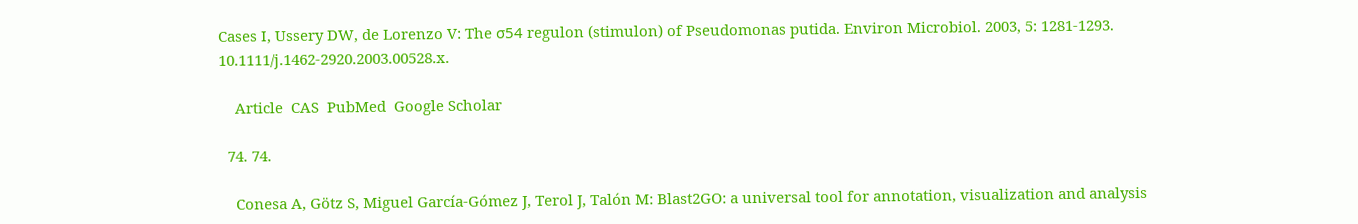Cases I, Ussery DW, de Lorenzo V: The σ54 regulon (stimulon) of Pseudomonas putida. Environ Microbiol. 2003, 5: 1281-1293. 10.1111/j.1462-2920.2003.00528.x.

    Article  CAS  PubMed  Google Scholar

  74. 74.

    Conesa A, Götz S, Miguel García-Gómez J, Terol J, Talón M: Blast2GO: a universal tool for annotation, visualization and analysis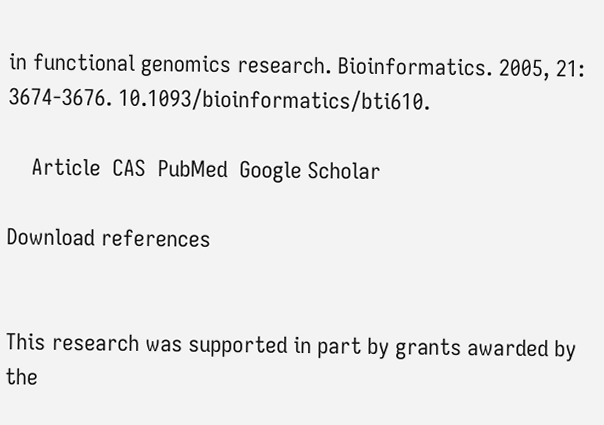in functional genomics research. Bioinformatics. 2005, 21: 3674-3676. 10.1093/bioinformatics/bti610.

    Article  CAS  PubMed  Google Scholar

Download references


This research was supported in part by grants awarded by the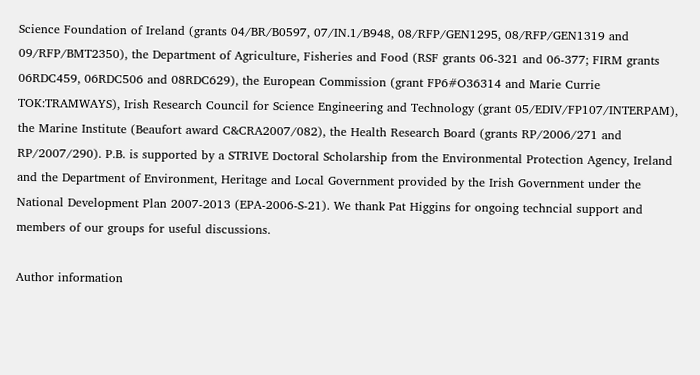Science Foundation of Ireland (grants 04/BR/B0597, 07/IN.1/B948, 08/RFP/GEN1295, 08/RFP/GEN1319 and 09/RFP/BMT2350), the Department of Agriculture, Fisheries and Food (RSF grants 06-321 and 06-377; FIRM grants 06RDC459, 06RDC506 and 08RDC629), the European Commission (grant FP6#O36314 and Marie Currie TOK:TRAMWAYS), Irish Research Council for Science Engineering and Technology (grant 05/EDIV/FP107/INTERPAM), the Marine Institute (Beaufort award C&CRA2007/082), the Health Research Board (grants RP/2006/271 and RP/2007/290). P.B. is supported by a STRIVE Doctoral Scholarship from the Environmental Protection Agency, Ireland and the Department of Environment, Heritage and Local Government provided by the Irish Government under the National Development Plan 2007-2013 (EPA-2006-S-21). We thank Pat Higgins for ongoing techncial support and members of our groups for useful discussions.

Author information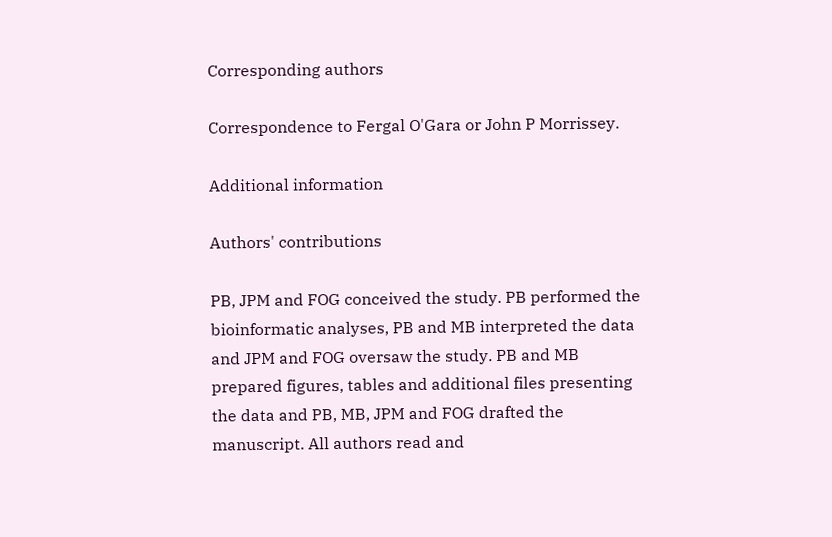Corresponding authors

Correspondence to Fergal O'Gara or John P Morrissey.

Additional information

Authors' contributions

PB, JPM and FOG conceived the study. PB performed the bioinformatic analyses, PB and MB interpreted the data and JPM and FOG oversaw the study. PB and MB prepared figures, tables and additional files presenting the data and PB, MB, JPM and FOG drafted the manuscript. All authors read and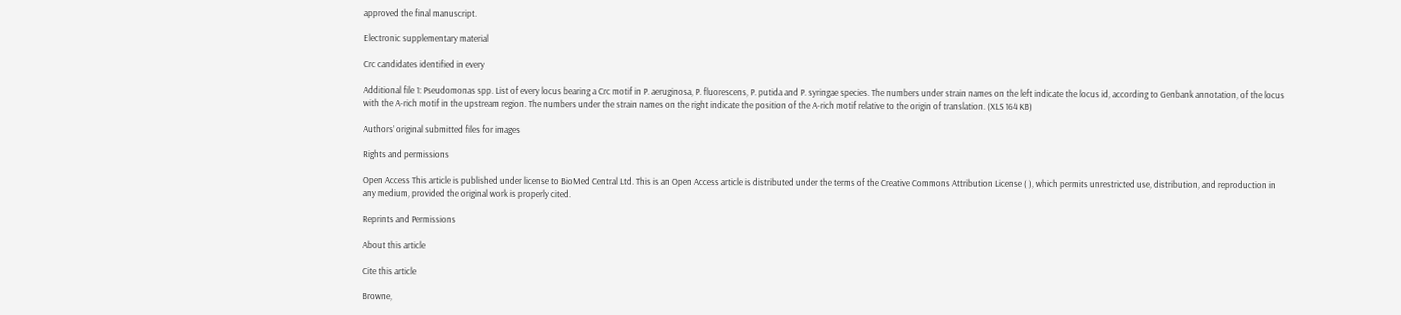approved the final manuscript.

Electronic supplementary material

Crc candidates identified in every

Additional file 1: Pseudomonas spp. List of every locus bearing a Crc motif in P. aeruginosa, P. fluorescens, P. putida and P. syringae species. The numbers under strain names on the left indicate the locus id, according to Genbank annotation, of the locus with the A-rich motif in the upstream region. The numbers under the strain names on the right indicate the position of the A-rich motif relative to the origin of translation. (XLS 164 KB)

Authors’ original submitted files for images

Rights and permissions

Open Access This article is published under license to BioMed Central Ltd. This is an Open Access article is distributed under the terms of the Creative Commons Attribution License ( ), which permits unrestricted use, distribution, and reproduction in any medium, provided the original work is properly cited.

Reprints and Permissions

About this article

Cite this article

Browne,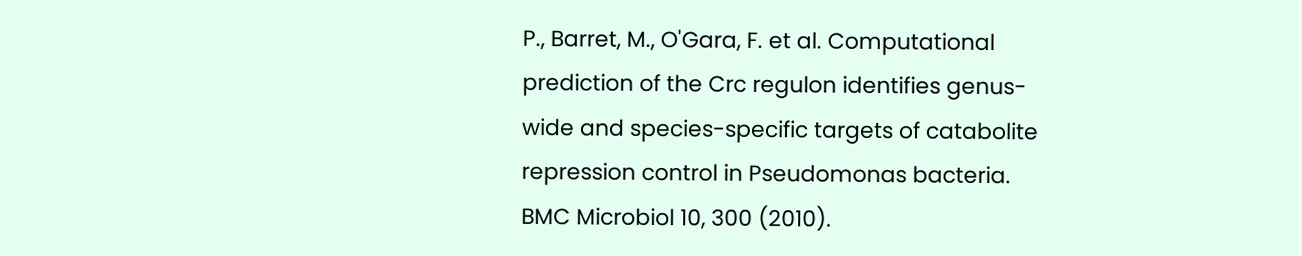P., Barret, M., O'Gara, F. et al. Computational prediction of the Crc regulon identifies genus-wide and species-specific targets of catabolite repression control in Pseudomonas bacteria. BMC Microbiol 10, 300 (2010).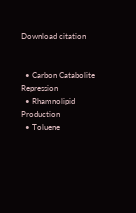Download citation


  • Carbon Catabolite Repression
  • Rhamnolipid Production
  • Toluene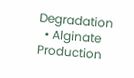Degradation
  • Alginate Production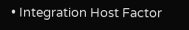• Integration Host Factor